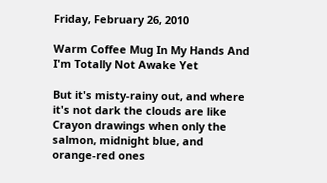Friday, February 26, 2010

Warm Coffee Mug In My Hands And I'm Totally Not Awake Yet

But it's misty-rainy out, and where it's not dark the clouds are like Crayon drawings when only the salmon, midnight blue, and orange-red ones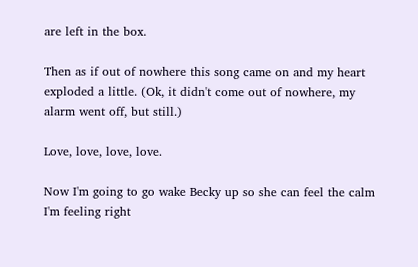are left in the box.

Then as if out of nowhere this song came on and my heart exploded a little. (Ok, it didn't come out of nowhere, my alarm went off, but still.)

Love, love, love, love.

Now I'm going to go wake Becky up so she can feel the calm I'm feeling right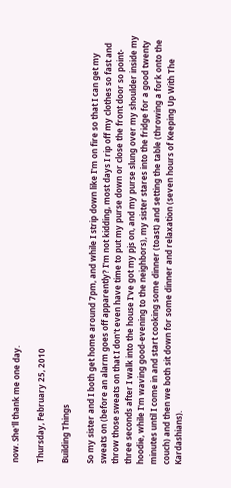now. She'll thank me one day.

Thursday, February 25, 2010

Building Things

So my sister and I both get home around 7pm, and while I strip down like I'm on fire so that I can get my sweats on (before an alarm goes off apparently? I'm not kidding, most days I rip off my clothes so fast and throw those sweats on that I don't even have time to put my purse down or close the front door so point-three seconds after I walk into the house I've got my pjs on, and my purse slung over my shoulder inside my hoodie, while I'm waving good-evening to the neighbors), my sister stares into the fridge for a good twenty minutes until I come in and start cooking some dinner (toast) and setting the table (throwing a fork onto the couch) and then we both sit down for some dinner and relaxation (seven hours of Keeping Up With The Kardashians).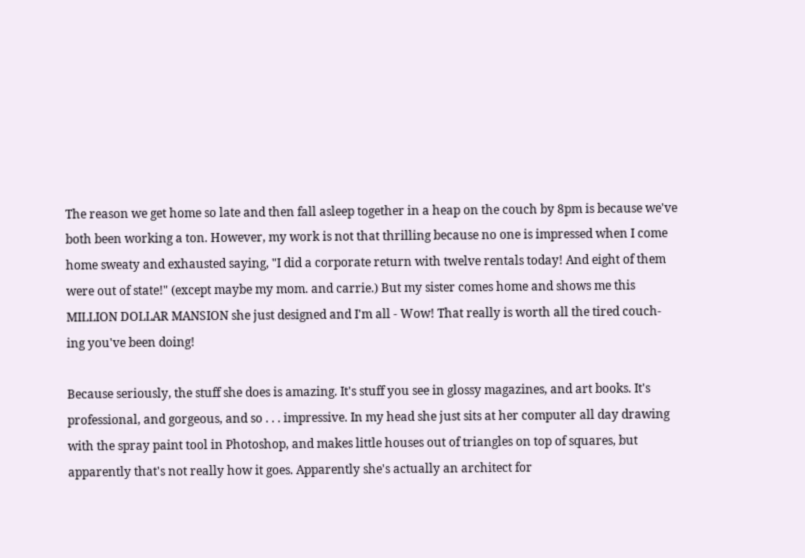The reason we get home so late and then fall asleep together in a heap on the couch by 8pm is because we've both been working a ton. However, my work is not that thrilling because no one is impressed when I come home sweaty and exhausted saying, "I did a corporate return with twelve rentals today! And eight of them were out of state!" (except maybe my mom. and carrie.) But my sister comes home and shows me this MILLION DOLLAR MANSION she just designed and I'm all - Wow! That really is worth all the tired couch-ing you've been doing!

Because seriously, the stuff she does is amazing. It's stuff you see in glossy magazines, and art books. It's professional, and gorgeous, and so . . . impressive. In my head she just sits at her computer all day drawing with the spray paint tool in Photoshop, and makes little houses out of triangles on top of squares, but apparently that's not really how it goes. Apparently she's actually an architect for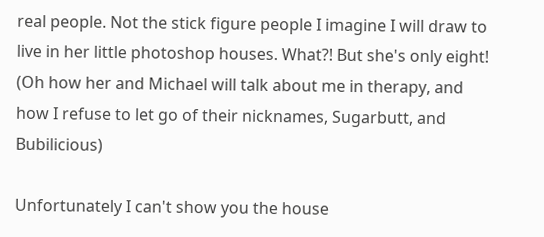real people. Not the stick figure people I imagine I will draw to live in her little photoshop houses. What?! But she's only eight! (Oh how her and Michael will talk about me in therapy, and how I refuse to let go of their nicknames, Sugarbutt, and Bubilicious)

Unfortunately I can't show you the house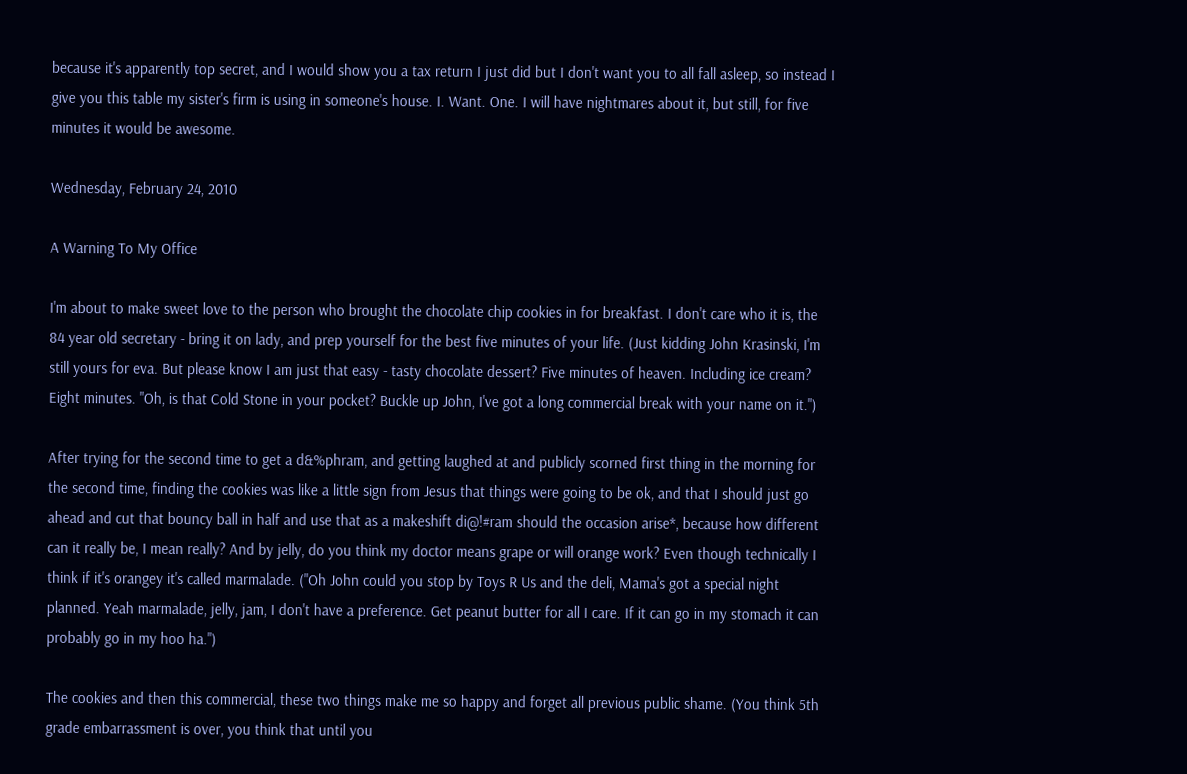because it's apparently top secret, and I would show you a tax return I just did but I don't want you to all fall asleep, so instead I give you this table my sister's firm is using in someone's house. I. Want. One. I will have nightmares about it, but still, for five minutes it would be awesome.

Wednesday, February 24, 2010

A Warning To My Office

I'm about to make sweet love to the person who brought the chocolate chip cookies in for breakfast. I don't care who it is, the 84 year old secretary - bring it on lady, and prep yourself for the best five minutes of your life. (Just kidding John Krasinski, I'm still yours for eva. But please know I am just that easy - tasty chocolate dessert? Five minutes of heaven. Including ice cream? Eight minutes. "Oh, is that Cold Stone in your pocket? Buckle up John, I've got a long commercial break with your name on it.")

After trying for the second time to get a d&%phram, and getting laughed at and publicly scorned first thing in the morning for the second time, finding the cookies was like a little sign from Jesus that things were going to be ok, and that I should just go ahead and cut that bouncy ball in half and use that as a makeshift di@!#ram should the occasion arise*, because how different can it really be, I mean really? And by jelly, do you think my doctor means grape or will orange work? Even though technically I think if it's orangey it's called marmalade. ("Oh John could you stop by Toys R Us and the deli, Mama's got a special night planned. Yeah marmalade, jelly, jam, I don't have a preference. Get peanut butter for all I care. If it can go in my stomach it can probably go in my hoo ha.")

The cookies and then this commercial, these two things make me so happy and forget all previous public shame. (You think 5th grade embarrassment is over, you think that until you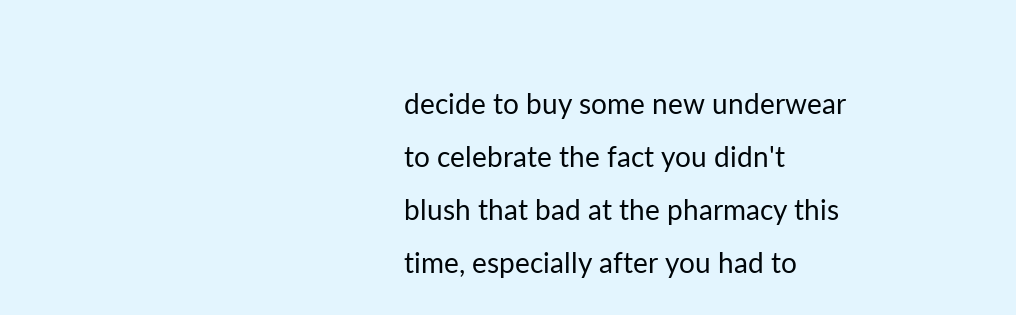decide to buy some new underwear to celebrate the fact you didn't blush that bad at the pharmacy this time, especially after you had to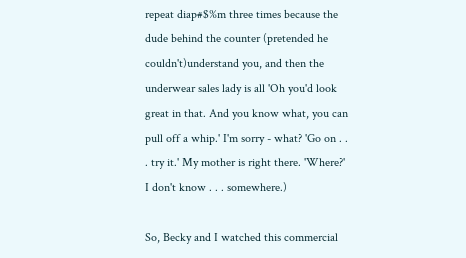repeat diap#$%m three times because the dude behind the counter (pretended he couldn't)understand you, and then the underwear sales lady is all 'Oh you'd look great in that. And you know what, you can pull off a whip.' I'm sorry - what? 'Go on . . . try it.' My mother is right there. 'Where?' I don't know . . . somewhere.)

So, Becky and I watched this commercial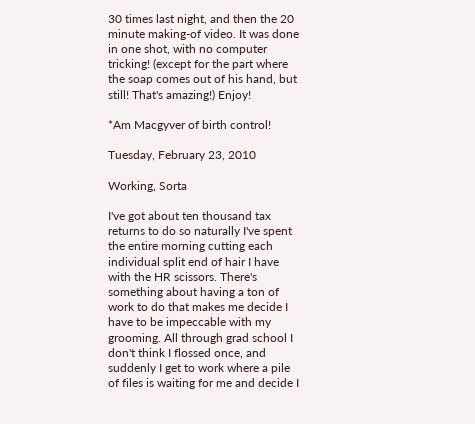30 times last night, and then the 20 minute making-of video. It was done in one shot, with no computer tricking! (except for the part where the soap comes out of his hand, but still! That's amazing!) Enjoy!

*Am Macgyver of birth control!

Tuesday, February 23, 2010

Working, Sorta

I've got about ten thousand tax returns to do so naturally I've spent the entire morning cutting each individual split end of hair I have with the HR scissors. There's something about having a ton of work to do that makes me decide I have to be impeccable with my grooming. All through grad school I don't think I flossed once, and suddenly I get to work where a pile of files is waiting for me and decide I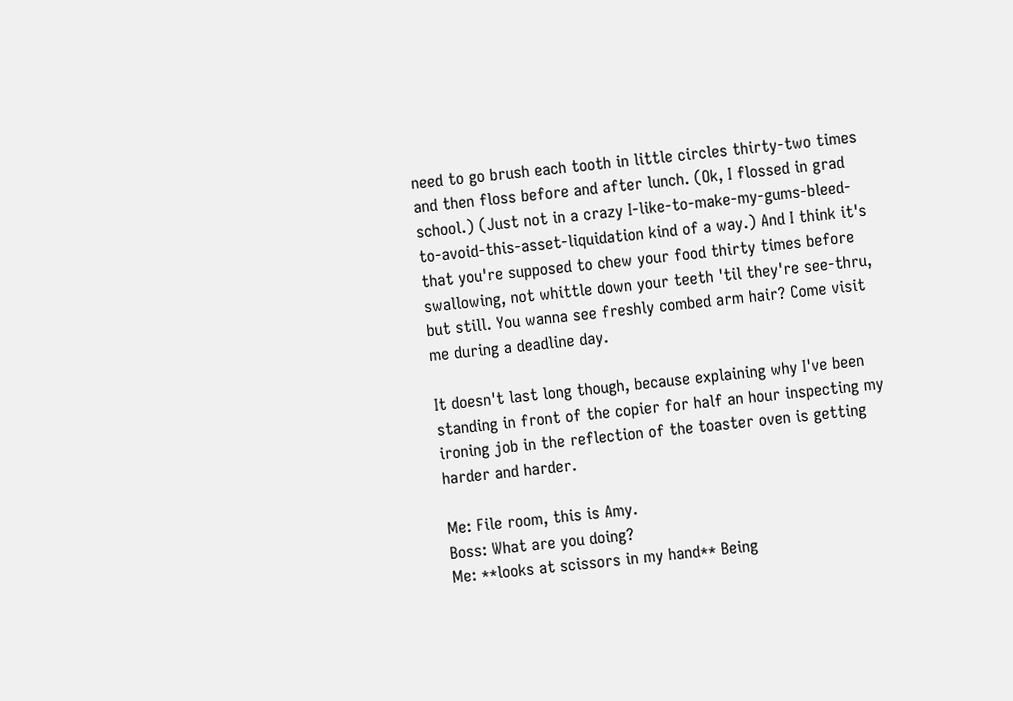need to go brush each tooth in little circles thirty-two times and then floss before and after lunch. (Ok, I flossed in grad school.) (Just not in a crazy I-like-to-make-my-gums-bleed-to-avoid-this-asset-liquidation kind of a way.) And I think it's that you're supposed to chew your food thirty times before swallowing, not whittle down your teeth 'til they're see-thru, but still. You wanna see freshly combed arm hair? Come visit me during a deadline day.

It doesn't last long though, because explaining why I've been standing in front of the copier for half an hour inspecting my ironing job in the reflection of the toaster oven is getting harder and harder.

Me: File room, this is Amy.
Boss: What are you doing?
Me: **looks at scissors in my hand** Being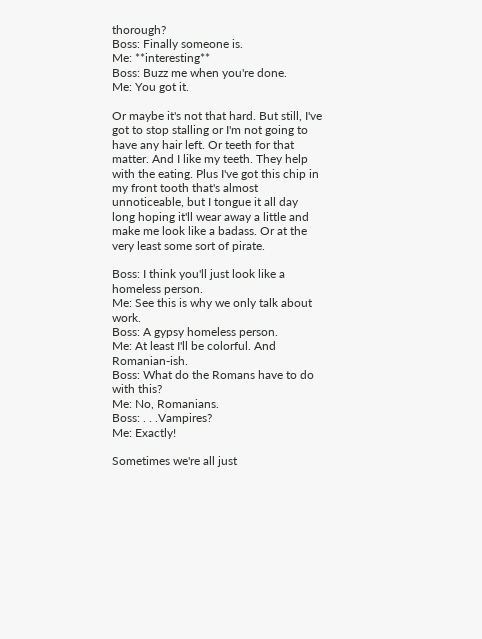thorough?
Boss: Finally someone is.
Me: **interesting**
Boss: Buzz me when you're done.
Me: You got it.

Or maybe it's not that hard. But still, I've got to stop stalling or I'm not going to have any hair left. Or teeth for that matter. And I like my teeth. They help with the eating. Plus I've got this chip in my front tooth that's almost unnoticeable, but I tongue it all day long hoping it'll wear away a little and make me look like a badass. Or at the very least some sort of pirate.

Boss: I think you'll just look like a homeless person.
Me: See this is why we only talk about work.
Boss: A gypsy homeless person.
Me: At least I'll be colorful. And Romanian-ish.
Boss: What do the Romans have to do with this?
Me: No, Romanians.
Boss: . . .Vampires?
Me: Exactly!

Sometimes we're all just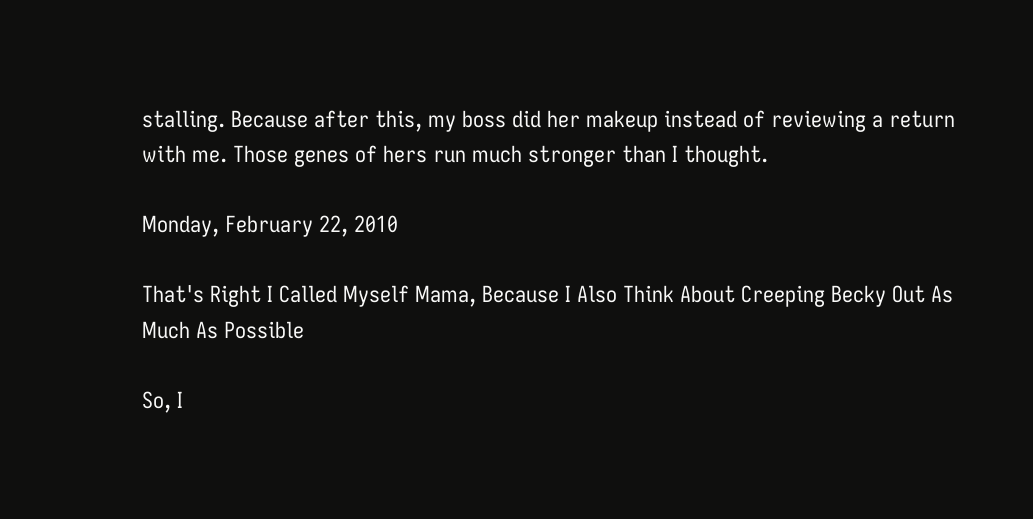stalling. Because after this, my boss did her makeup instead of reviewing a return with me. Those genes of hers run much stronger than I thought.

Monday, February 22, 2010

That's Right I Called Myself Mama, Because I Also Think About Creeping Becky Out As Much As Possible

So, I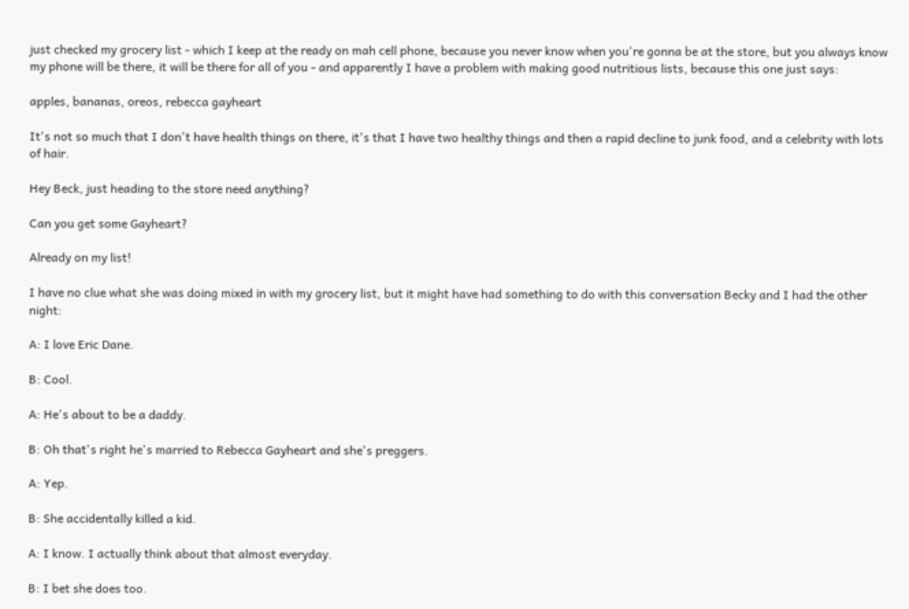just checked my grocery list - which I keep at the ready on mah cell phone, because you never know when you're gonna be at the store, but you always know my phone will be there, it will be there for all of you - and apparently I have a problem with making good nutritious lists, because this one just says:

apples, bananas, oreos, rebecca gayheart

It's not so much that I don't have health things on there, it's that I have two healthy things and then a rapid decline to junk food, and a celebrity with lots of hair.

Hey Beck, just heading to the store need anything?

Can you get some Gayheart?

Already on my list!

I have no clue what she was doing mixed in with my grocery list, but it might have had something to do with this conversation Becky and I had the other night:

A: I love Eric Dane.

B: Cool.

A: He's about to be a daddy.

B: Oh that's right he's married to Rebecca Gayheart and she's preggers.

A: Yep.

B: She accidentally killed a kid.

A: I know. I actually think about that almost everyday.

B: I bet she does too.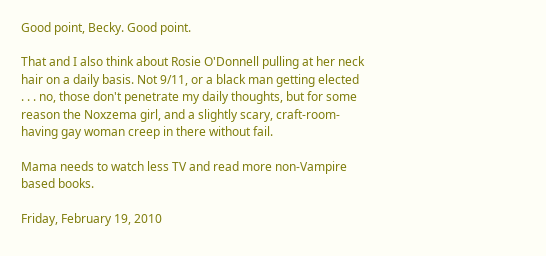Good point, Becky. Good point.

That and I also think about Rosie O'Donnell pulling at her neck hair on a daily basis. Not 9/11, or a black man getting elected . . . no, those don't penetrate my daily thoughts, but for some reason the Noxzema girl, and a slightly scary, craft-room-having gay woman creep in there without fail.

Mama needs to watch less TV and read more non-Vampire based books.

Friday, February 19, 2010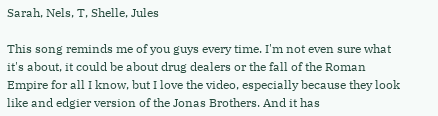Sarah, Nels, T, Shelle, Jules

This song reminds me of you guys every time. I'm not even sure what it's about, it could be about drug dealers or the fall of the Roman Empire for all I know, but I love the video, especially because they look like and edgier version of the Jonas Brothers. And it has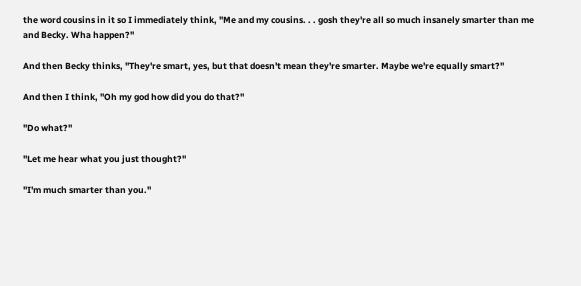the word cousins in it so I immediately think, "Me and my cousins. . . gosh they're all so much insanely smarter than me and Becky. Wha happen?"

And then Becky thinks, "They're smart, yes, but that doesn't mean they're smarter. Maybe we're equally smart?"

And then I think, "Oh my god how did you do that?"

"Do what?"

"Let me hear what you just thought?"

"I'm much smarter than you."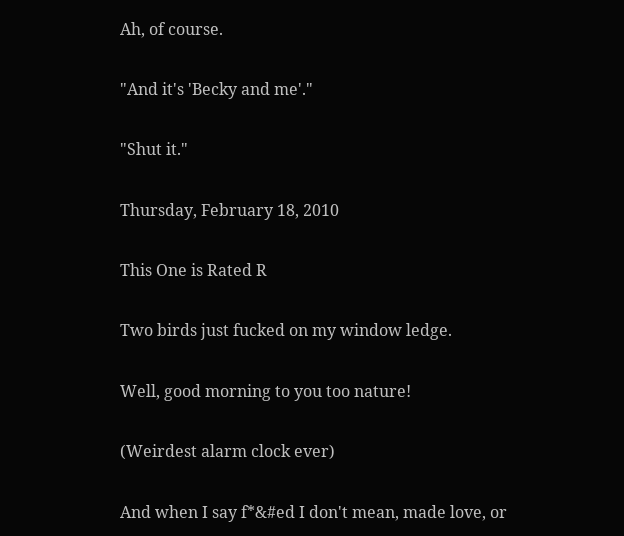Ah, of course.

"And it's 'Becky and me'."

"Shut it."

Thursday, February 18, 2010

This One is Rated R

Two birds just fucked on my window ledge.

Well, good morning to you too nature!

(Weirdest alarm clock ever)

And when I say f*&#ed I don't mean, made love, or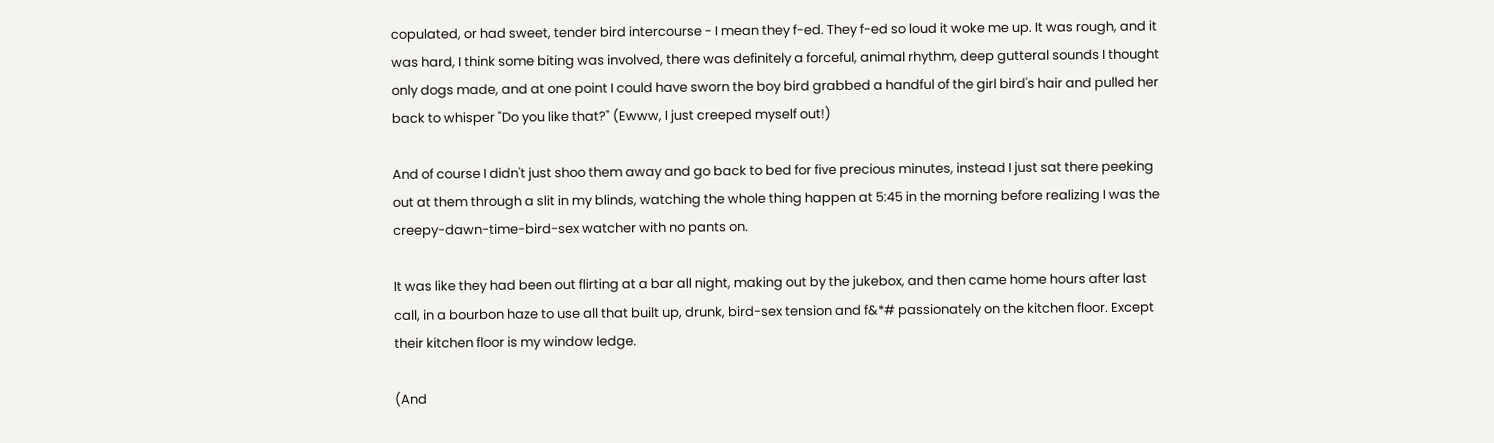copulated, or had sweet, tender bird intercourse - I mean they f-ed. They f-ed so loud it woke me up. It was rough, and it was hard, I think some biting was involved, there was definitely a forceful, animal rhythm, deep gutteral sounds I thought only dogs made, and at one point I could have sworn the boy bird grabbed a handful of the girl bird's hair and pulled her back to whisper "Do you like that?" (Ewww, I just creeped myself out!)

And of course I didn't just shoo them away and go back to bed for five precious minutes, instead I just sat there peeking out at them through a slit in my blinds, watching the whole thing happen at 5:45 in the morning before realizing I was the creepy-dawn-time-bird-sex watcher with no pants on.

It was like they had been out flirting at a bar all night, making out by the jukebox, and then came home hours after last call, in a bourbon haze to use all that built up, drunk, bird-sex tension and f&*# passionately on the kitchen floor. Except their kitchen floor is my window ledge.

(And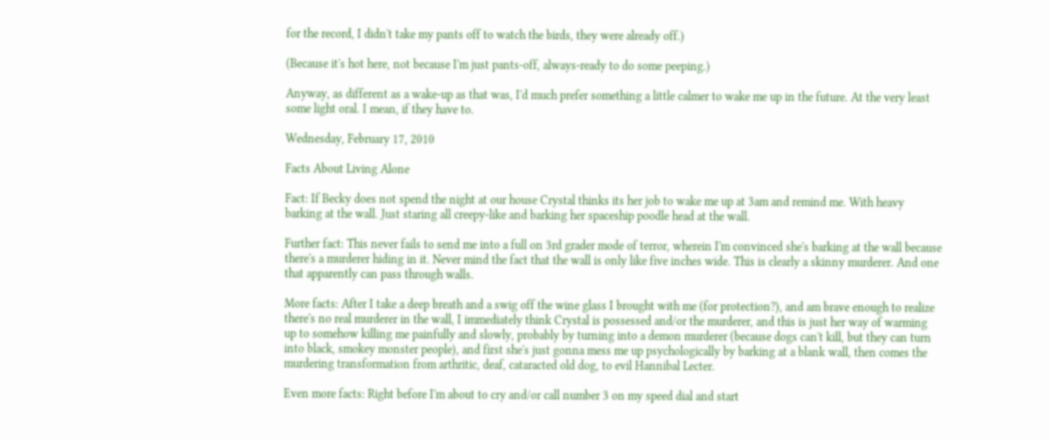for the record, I didn't take my pants off to watch the birds, they were already off.)

(Because it's hot here, not because I'm just pants-off, always-ready to do some peeping.)

Anyway, as different as a wake-up as that was, I'd much prefer something a little calmer to wake me up in the future. At the very least some light oral. I mean, if they have to.

Wednesday, February 17, 2010

Facts About Living Alone

Fact: If Becky does not spend the night at our house Crystal thinks its her job to wake me up at 3am and remind me. With heavy barking at the wall. Just staring all creepy-like and barking her spaceship poodle head at the wall.

Further fact: This never fails to send me into a full on 3rd grader mode of terror, wherein I'm convinced she's barking at the wall because there's a murderer hiding in it. Never mind the fact that the wall is only like five inches wide. This is clearly a skinny murderer. And one that apparently can pass through walls.

More facts: After I take a deep breath and a swig off the wine glass I brought with me (for protection?), and am brave enough to realize there's no real murderer in the wall, I immediately think Crystal is possessed and/or the murderer, and this is just her way of warming up to somehow killing me painfully and slowly, probably by turning into a demon murderer (because dogs can't kill, but they can turn into black, smokey monster people), and first she's just gonna mess me up psychologically by barking at a blank wall, then comes the murdering transformation from arthritic, deaf, cataracted old dog, to evil Hannibal Lecter.

Even more facts: Right before I'm about to cry and/or call number 3 on my speed dial and start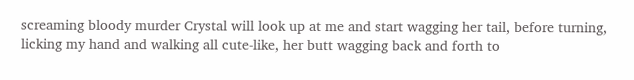screaming bloody murder Crystal will look up at me and start wagging her tail, before turning, licking my hand and walking all cute-like, her butt wagging back and forth to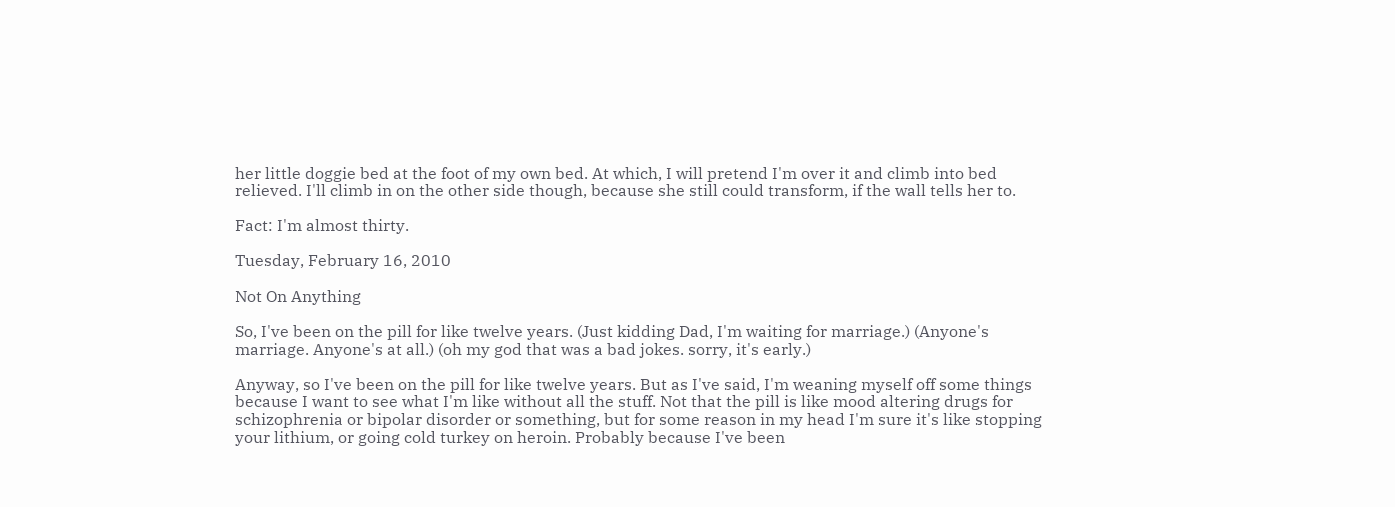her little doggie bed at the foot of my own bed. At which, I will pretend I'm over it and climb into bed relieved. I'll climb in on the other side though, because she still could transform, if the wall tells her to.

Fact: I'm almost thirty.

Tuesday, February 16, 2010

Not On Anything

So, I've been on the pill for like twelve years. (Just kidding Dad, I'm waiting for marriage.) (Anyone's marriage. Anyone's at all.) (oh my god that was a bad jokes. sorry, it's early.)

Anyway, so I've been on the pill for like twelve years. But as I've said, I'm weaning myself off some things because I want to see what I'm like without all the stuff. Not that the pill is like mood altering drugs for schizophrenia or bipolar disorder or something, but for some reason in my head I'm sure it's like stopping your lithium, or going cold turkey on heroin. Probably because I've been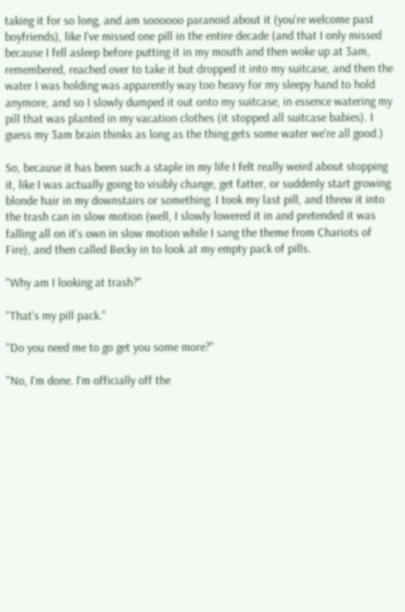taking it for so long, and am soooooo paranoid about it (you're welcome past boyfriends), like I've missed one pill in the entire decade (and that I only missed because I fell asleep before putting it in my mouth and then woke up at 3am, remembered, reached over to take it but dropped it into my suitcase, and then the water I was holding was apparently way too heavy for my sleepy hand to hold anymore, and so I slowly dumped it out onto my suitcase, in essence watering my pill that was planted in my vacation clothes (it stopped all suitcase babies). I guess my 3am brain thinks as long as the thing gets some water we're all good.)

So, because it has been such a staple in my life I felt really weird about stopping it, like I was actually going to visibly change, get fatter, or suddenly start growing blonde hair in my downstairs or something. I took my last pill, and threw it into the trash can in slow motion (well, I slowly lowered it in and pretended it was falling all on it's own in slow motion while I sang the theme from Chariots of Fire), and then called Becky in to look at my empty pack of pills.

"Why am I looking at trash?"

"That's my pill pack."

"Do you need me to go get you some more?"

"No, I'm done. I'm officially off the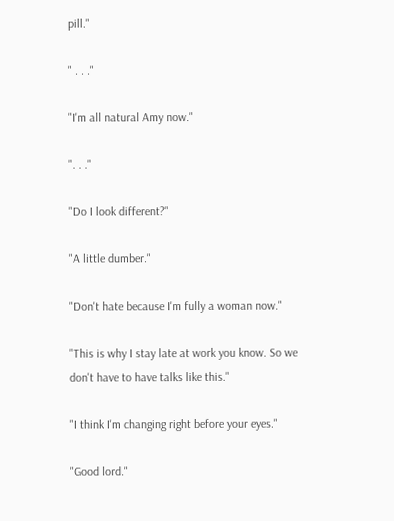pill."

" . . ."

"I'm all natural Amy now."

". . ."

"Do I look different?"

"A little dumber."

"Don't hate because I'm fully a woman now."

"This is why I stay late at work you know. So we don't have to have talks like this."

"I think I'm changing right before your eyes."

"Good lord."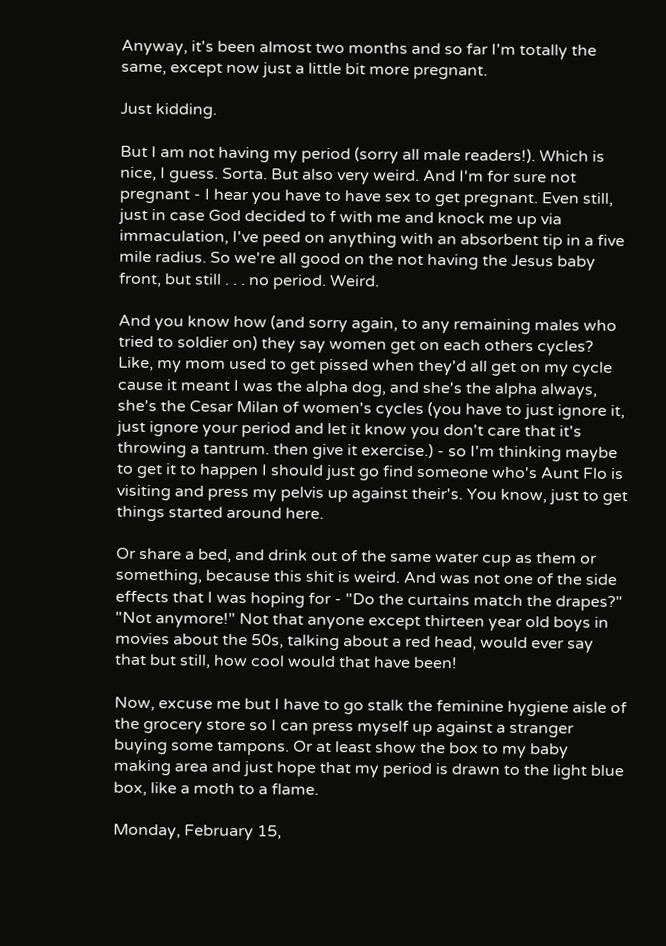Anyway, it's been almost two months and so far I'm totally the same, except now just a little bit more pregnant.

Just kidding.

But I am not having my period (sorry all male readers!). Which is nice, I guess. Sorta. But also very weird. And I'm for sure not pregnant - I hear you have to have sex to get pregnant. Even still, just in case God decided to f with me and knock me up via immaculation, I've peed on anything with an absorbent tip in a five mile radius. So we're all good on the not having the Jesus baby front, but still . . . no period. Weird.

And you know how (and sorry again, to any remaining males who tried to soldier on) they say women get on each others cycles? Like, my mom used to get pissed when they'd all get on my cycle cause it meant I was the alpha dog, and she's the alpha always, she's the Cesar Milan of women's cycles (you have to just ignore it, just ignore your period and let it know you don't care that it's throwing a tantrum. then give it exercise.) - so I'm thinking maybe to get it to happen I should just go find someone who's Aunt Flo is visiting and press my pelvis up against their's. You know, just to get things started around here.

Or share a bed, and drink out of the same water cup as them or something, because this shit is weird. And was not one of the side effects that I was hoping for - "Do the curtains match the drapes?" "Not anymore!" Not that anyone except thirteen year old boys in movies about the 50s, talking about a red head, would ever say that but still, how cool would that have been!

Now, excuse me but I have to go stalk the feminine hygiene aisle of the grocery store so I can press myself up against a stranger buying some tampons. Or at least show the box to my baby making area and just hope that my period is drawn to the light blue box, like a moth to a flame.

Monday, February 15,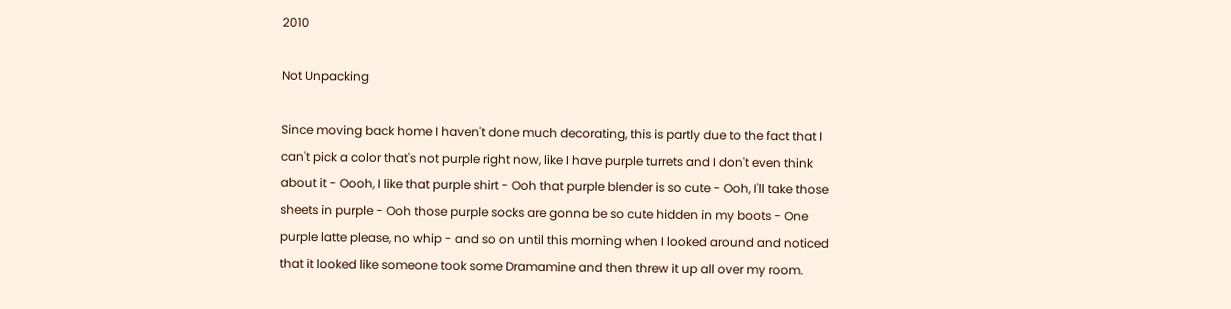2010

Not Unpacking

Since moving back home I haven't done much decorating, this is partly due to the fact that I can't pick a color that's not purple right now, like I have purple turrets and I don't even think about it - Oooh, I like that purple shirt - Ooh that purple blender is so cute - Ooh, I'll take those sheets in purple - Ooh those purple socks are gonna be so cute hidden in my boots - One purple latte please, no whip - and so on until this morning when I looked around and noticed that it looked like someone took some Dramamine and then threw it up all over my room.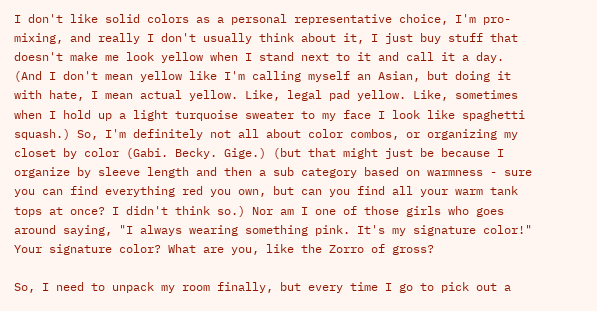I don't like solid colors as a personal representative choice, I'm pro-mixing, and really I don't usually think about it, I just buy stuff that doesn't make me look yellow when I stand next to it and call it a day. (And I don't mean yellow like I'm calling myself an Asian, but doing it with hate, I mean actual yellow. Like, legal pad yellow. Like, sometimes when I hold up a light turquoise sweater to my face I look like spaghetti squash.) So, I'm definitely not all about color combos, or organizing my closet by color (Gabi. Becky. Gige.) (but that might just be because I organize by sleeve length and then a sub category based on warmness - sure you can find everything red you own, but can you find all your warm tank tops at once? I didn't think so.) Nor am I one of those girls who goes around saying, "I always wearing something pink. It's my signature color!" Your signature color? What are you, like the Zorro of gross?

So, I need to unpack my room finally, but every time I go to pick out a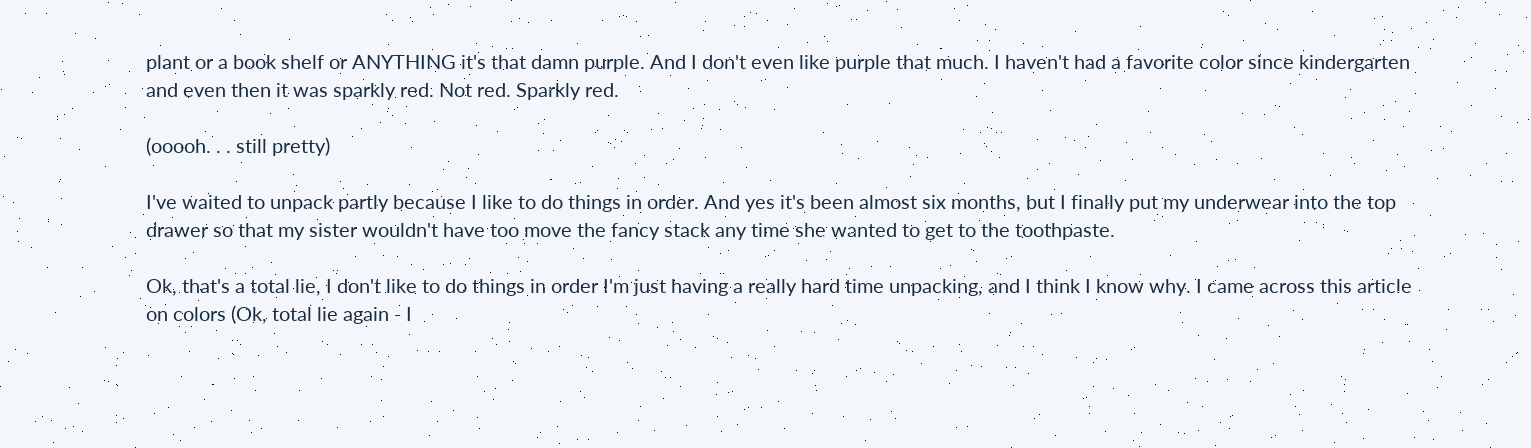plant or a book shelf or ANYTHING it's that damn purple. And I don't even like purple that much. I haven't had a favorite color since kindergarten and even then it was sparkly red. Not red. Sparkly red.

(ooooh. . . still pretty)

I've waited to unpack partly because I like to do things in order. And yes it's been almost six months, but I finally put my underwear into the top drawer so that my sister wouldn't have too move the fancy stack any time she wanted to get to the toothpaste.

Ok, that's a total lie, I don't like to do things in order I'm just having a really hard time unpacking, and I think I know why. I came across this article on colors (Ok, total lie again - I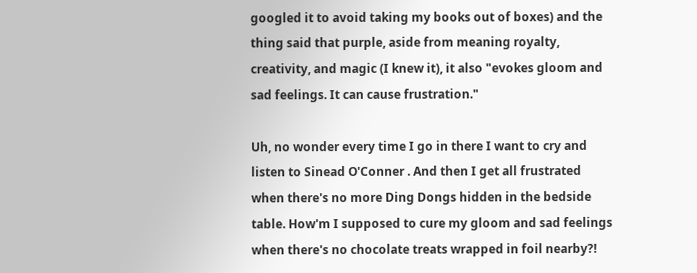googled it to avoid taking my books out of boxes) and the thing said that purple, aside from meaning royalty, creativity, and magic (I knew it), it also "evokes gloom and sad feelings. It can cause frustration."

Uh, no wonder every time I go in there I want to cry and listen to Sinead O'Conner . And then I get all frustrated when there's no more Ding Dongs hidden in the bedside table. How'm I supposed to cure my gloom and sad feelings when there's no chocolate treats wrapped in foil nearby?!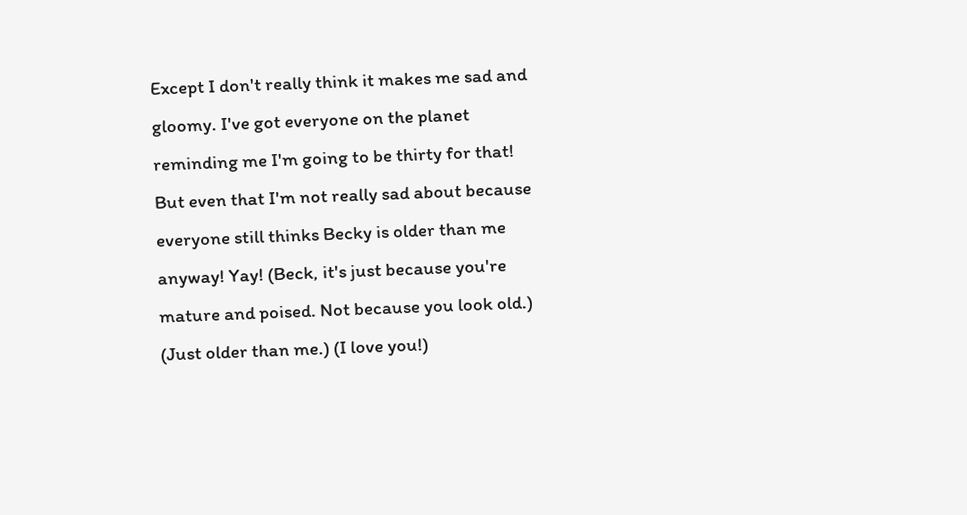Except I don't really think it makes me sad and gloomy. I've got everyone on the planet reminding me I'm going to be thirty for that! But even that I'm not really sad about because everyone still thinks Becky is older than me anyway! Yay! (Beck, it's just because you're mature and poised. Not because you look old.) (Just older than me.) (I love you!)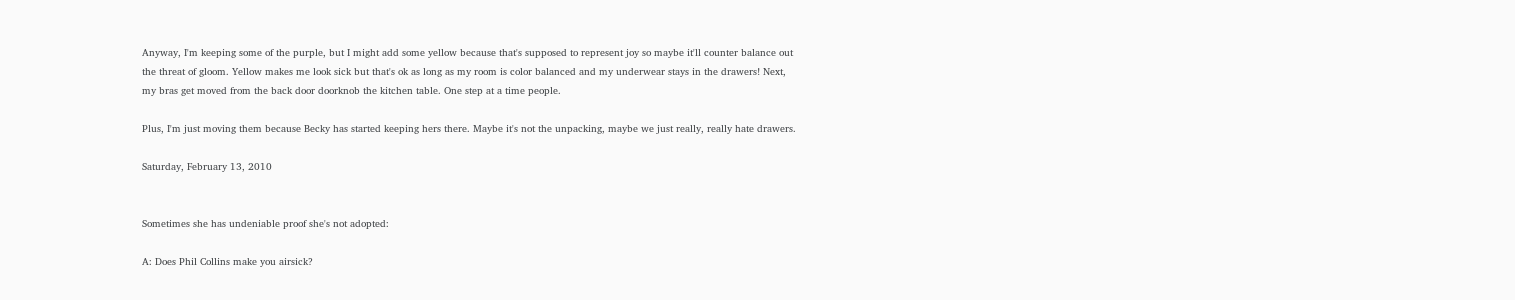Anyway, I'm keeping some of the purple, but I might add some yellow because that's supposed to represent joy so maybe it'll counter balance out the threat of gloom. Yellow makes me look sick but that's ok as long as my room is color balanced and my underwear stays in the drawers! Next, my bras get moved from the back door doorknob the kitchen table. One step at a time people.

Plus, I'm just moving them because Becky has started keeping hers there. Maybe it's not the unpacking, maybe we just really, really hate drawers.

Saturday, February 13, 2010


Sometimes she has undeniable proof she's not adopted:

A: Does Phil Collins make you airsick?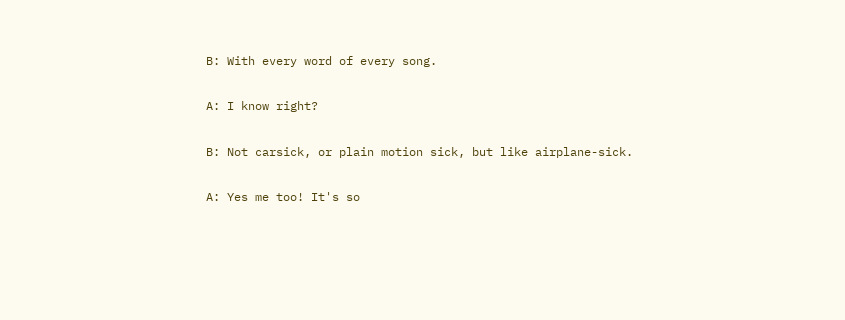B: With every word of every song.

A: I know right?

B: Not carsick, or plain motion sick, but like airplane-sick.

A: Yes me too! It's so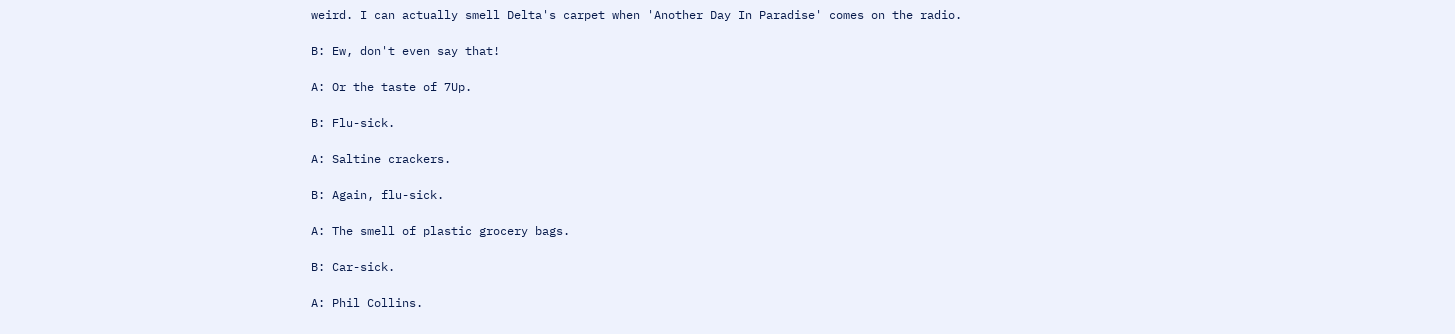weird. I can actually smell Delta's carpet when 'Another Day In Paradise' comes on the radio.

B: Ew, don't even say that!

A: Or the taste of 7Up.

B: Flu-sick.

A: Saltine crackers.

B: Again, flu-sick.

A: The smell of plastic grocery bags.

B: Car-sick.

A: Phil Collins.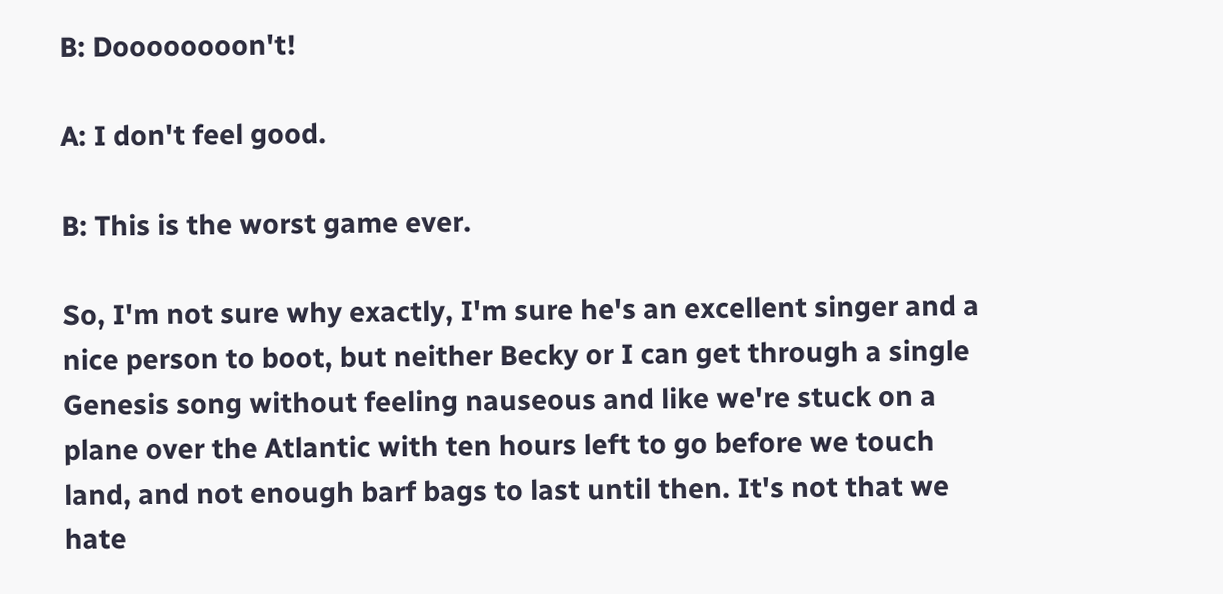B: Doooooooon't!

A: I don't feel good.

B: This is the worst game ever.

So, I'm not sure why exactly, I'm sure he's an excellent singer and a nice person to boot, but neither Becky or I can get through a single Genesis song without feeling nauseous and like we're stuck on a plane over the Atlantic with ten hours left to go before we touch land, and not enough barf bags to last until then. It's not that we hate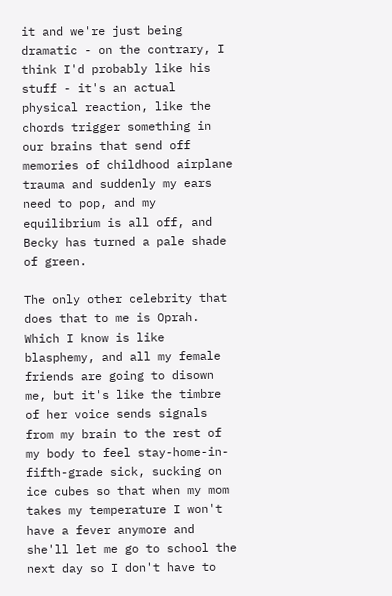it and we're just being dramatic - on the contrary, I think I'd probably like his stuff - it's an actual physical reaction, like the chords trigger something in our brains that send off memories of childhood airplane trauma and suddenly my ears need to pop, and my equilibrium is all off, and Becky has turned a pale shade of green.

The only other celebrity that does that to me is Oprah. Which I know is like blasphemy, and all my female friends are going to disown me, but it's like the timbre of her voice sends signals from my brain to the rest of my body to feel stay-home-in-fifth-grade sick, sucking on ice cubes so that when my mom takes my temperature I won't have a fever anymore and she'll let me go to school the next day so I don't have to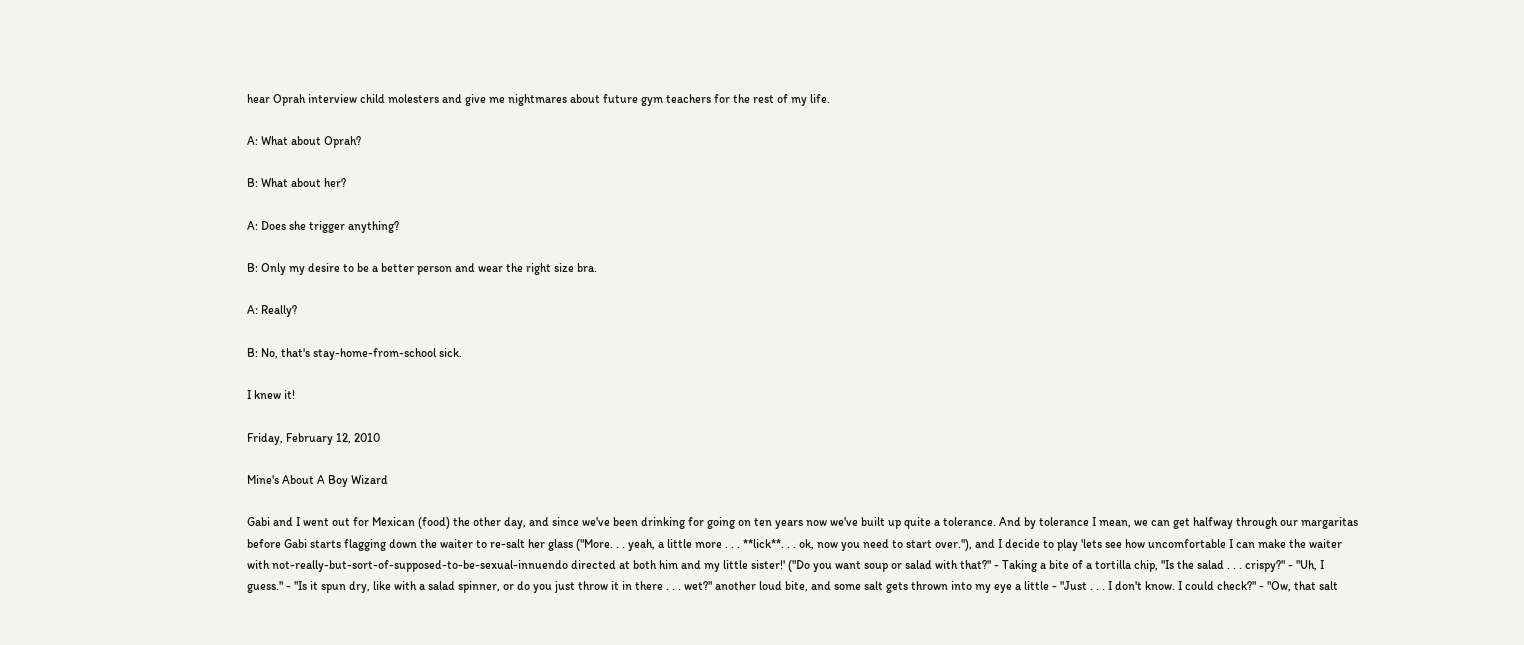hear Oprah interview child molesters and give me nightmares about future gym teachers for the rest of my life.

A: What about Oprah?

B: What about her?

A: Does she trigger anything?

B: Only my desire to be a better person and wear the right size bra.

A: Really?

B: No, that's stay-home-from-school sick.

I knew it!

Friday, February 12, 2010

Mine's About A Boy Wizard

Gabi and I went out for Mexican (food) the other day, and since we've been drinking for going on ten years now we've built up quite a tolerance. And by tolerance I mean, we can get halfway through our margaritas before Gabi starts flagging down the waiter to re-salt her glass ("More. . . yeah, a little more . . . **lick**. . . ok, now you need to start over."), and I decide to play 'lets see how uncomfortable I can make the waiter with not-really-but-sort-of-supposed-to-be-sexual-innuendo directed at both him and my little sister!' ("Do you want soup or salad with that?" - Taking a bite of a tortilla chip, "Is the salad . . . crispy?" - "Uh, I guess." - "Is it spun dry, like with a salad spinner, or do you just throw it in there . . . wet?" another loud bite, and some salt gets thrown into my eye a little - "Just . . . I don't know. I could check?" - "Ow, that salt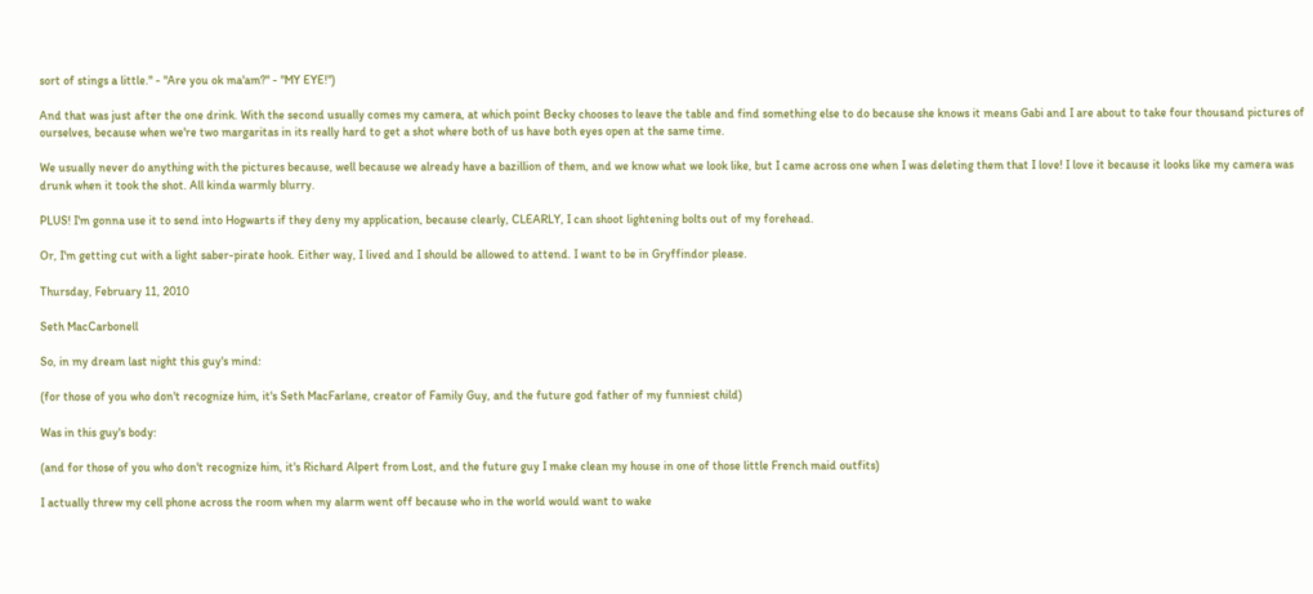sort of stings a little." - "Are you ok ma'am?" - "MY EYE!")

And that was just after the one drink. With the second usually comes my camera, at which point Becky chooses to leave the table and find something else to do because she knows it means Gabi and I are about to take four thousand pictures of ourselves, because when we're two margaritas in its really hard to get a shot where both of us have both eyes open at the same time.

We usually never do anything with the pictures because, well because we already have a bazillion of them, and we know what we look like, but I came across one when I was deleting them that I love! I love it because it looks like my camera was drunk when it took the shot. All kinda warmly blurry.

PLUS! I'm gonna use it to send into Hogwarts if they deny my application, because clearly, CLEARLY, I can shoot lightening bolts out of my forehead.

Or, I'm getting cut with a light saber-pirate hook. Either way, I lived and I should be allowed to attend. I want to be in Gryffindor please.

Thursday, February 11, 2010

Seth MacCarbonell

So, in my dream last night this guy's mind:

(for those of you who don't recognize him, it's Seth MacFarlane, creator of Family Guy, and the future god father of my funniest child)

Was in this guy's body:

(and for those of you who don't recognize him, it's Richard Alpert from Lost, and the future guy I make clean my house in one of those little French maid outfits)

I actually threw my cell phone across the room when my alarm went off because who in the world would want to wake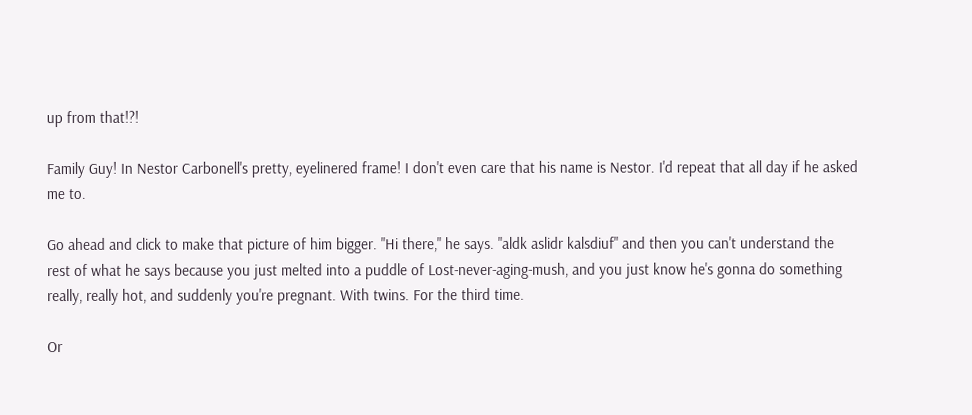up from that!?!

Family Guy! In Nestor Carbonell's pretty, eyelinered frame! I don't even care that his name is Nestor. I'd repeat that all day if he asked me to.

Go ahead and click to make that picture of him bigger. "Hi there," he says. "aldk aslidr kalsdiuf" and then you can't understand the rest of what he says because you just melted into a puddle of Lost-never-aging-mush, and you just know he's gonna do something really, really hot, and suddenly you're pregnant. With twins. For the third time.

Or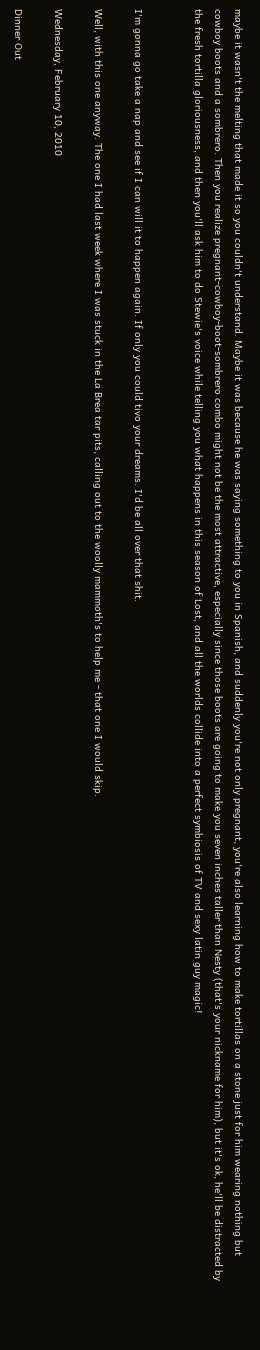maybe it wasn't the melting that made it so you couldn't understand. Maybe it was because he was saying something to you in Spanish, and suddenly you're not only pregnant, you're also learning how to make tortillas on a stone just for him wearing nothing but cowboy boots and a sombrero. Then you realize pregnant-cowboy-boot-sombrero combo might not be the most attractive, especially since those boots are going to make you seven inches taller than Nesty (that's your nickname for him), but it's ok, he'll be distracted by the fresh tortilla gloriousness, and then you'll ask him to do Stewie's voice while telling you what happens in this season of Lost, and all the worlds collide into a perfect symbiosis of TV and sexy latin guy magic!


I'm gonna go take a nap and see if I can will it to happen again. If only you could tivo your dreams. I'd be all over that shit.

Well, with this one anyway. The one I had last week where I was stuck in the La Brea tar pits, calling out to the woolly mammoth's to help me - that one I would skip.

Wednesday, February 10, 2010

Dinner Out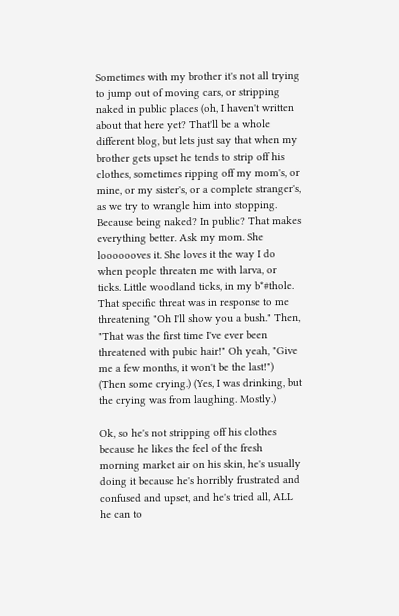Sometimes with my brother it's not all trying to jump out of moving cars, or stripping naked in public places (oh, I haven't written about that here yet? That'll be a whole different blog, but lets just say that when my brother gets upset he tends to strip off his clothes, sometimes ripping off my mom's, or mine, or my sister's, or a complete stranger's, as we try to wrangle him into stopping. Because being naked? In public? That makes everything better. Ask my mom. She looooooves it. She loves it the way I do when people threaten me with larva, or ticks. Little woodland ticks, in my b*#thole. That specific threat was in response to me threatening "Oh I'll show you a bush." Then, "That was the first time I've ever been threatened with pubic hair!" Oh yeah, "Give me a few months, it won't be the last!") (Then some crying.) (Yes, I was drinking, but the crying was from laughing. Mostly.)

Ok, so he's not stripping off his clothes because he likes the feel of the fresh morning market air on his skin, he's usually doing it because he's horribly frustrated and confused and upset, and he's tried all, ALL he can to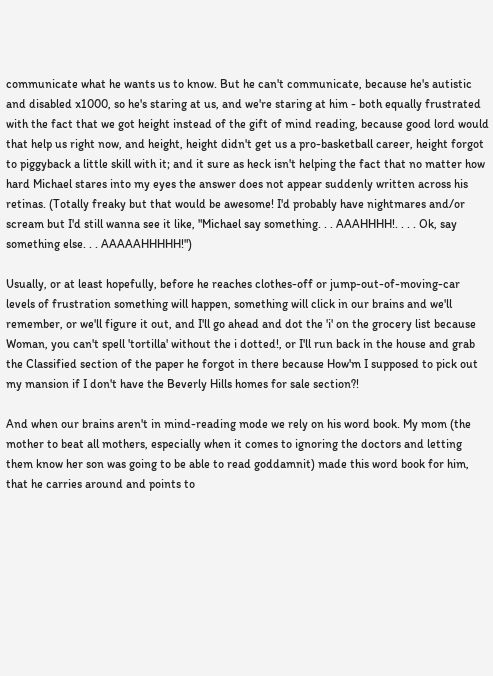communicate what he wants us to know. But he can't communicate, because he's autistic and disabled x1000, so he's staring at us, and we're staring at him - both equally frustrated with the fact that we got height instead of the gift of mind reading, because good lord would that help us right now, and height, height didn't get us a pro-basketball career, height forgot to piggyback a little skill with it; and it sure as heck isn't helping the fact that no matter how hard Michael stares into my eyes the answer does not appear suddenly written across his retinas. (Totally freaky but that would be awesome! I'd probably have nightmares and/or scream but I'd still wanna see it like, "Michael say something. . . AAAHHHH!. . . . Ok, say something else. . . AAAAAHHHHH!")

Usually, or at least hopefully, before he reaches clothes-off or jump-out-of-moving-car levels of frustration something will happen, something will click in our brains and we'll remember, or we'll figure it out, and I'll go ahead and dot the 'i' on the grocery list because Woman, you can't spell 'tortilla' without the i dotted!, or I'll run back in the house and grab the Classified section of the paper he forgot in there because How'm I supposed to pick out my mansion if I don't have the Beverly Hills homes for sale section?!

And when our brains aren't in mind-reading mode we rely on his word book. My mom (the mother to beat all mothers, especially when it comes to ignoring the doctors and letting them know her son was going to be able to read goddamnit) made this word book for him, that he carries around and points to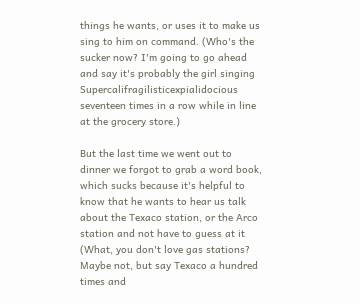things he wants, or uses it to make us sing to him on command. (Who's the sucker now? I'm going to go ahead and say it's probably the girl singing Supercalifragilisticexpialidocious seventeen times in a row while in line at the grocery store.)

But the last time we went out to dinner we forgot to grab a word book, which sucks because it's helpful to know that he wants to hear us talk about the Texaco station, or the Arco station and not have to guess at it (What, you don't love gas stations? Maybe not, but say Texaco a hundred times and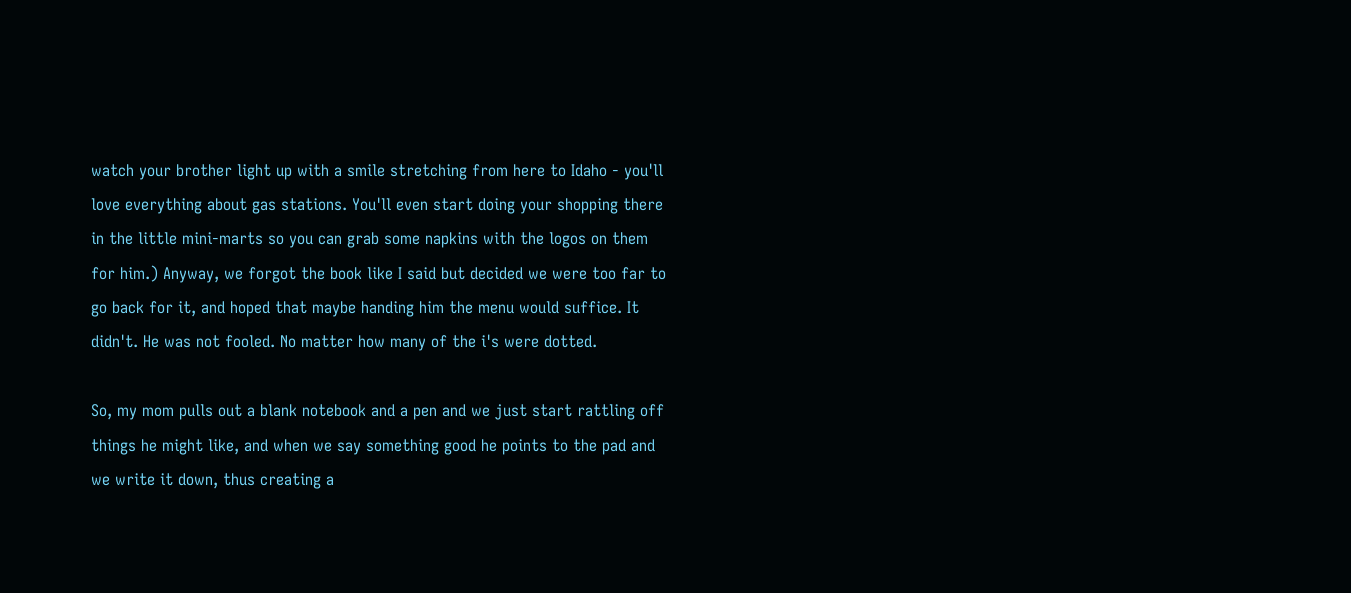watch your brother light up with a smile stretching from here to Idaho - you'll love everything about gas stations. You'll even start doing your shopping there in the little mini-marts so you can grab some napkins with the logos on them for him.) Anyway, we forgot the book like I said but decided we were too far to go back for it, and hoped that maybe handing him the menu would suffice. It didn't. He was not fooled. No matter how many of the i's were dotted.

So, my mom pulls out a blank notebook and a pen and we just start rattling off things he might like, and when we say something good he points to the pad and we write it down, thus creating a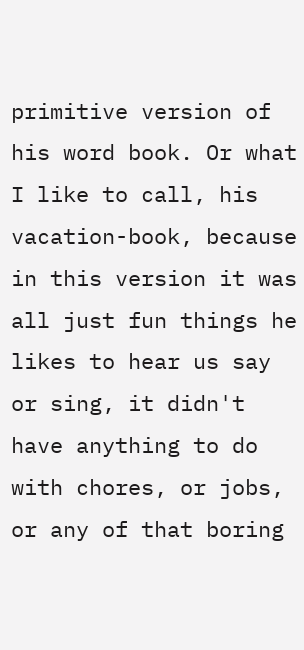primitive version of his word book. Or what I like to call, his vacation-book, because in this version it was all just fun things he likes to hear us say or sing, it didn't have anything to do with chores, or jobs, or any of that boring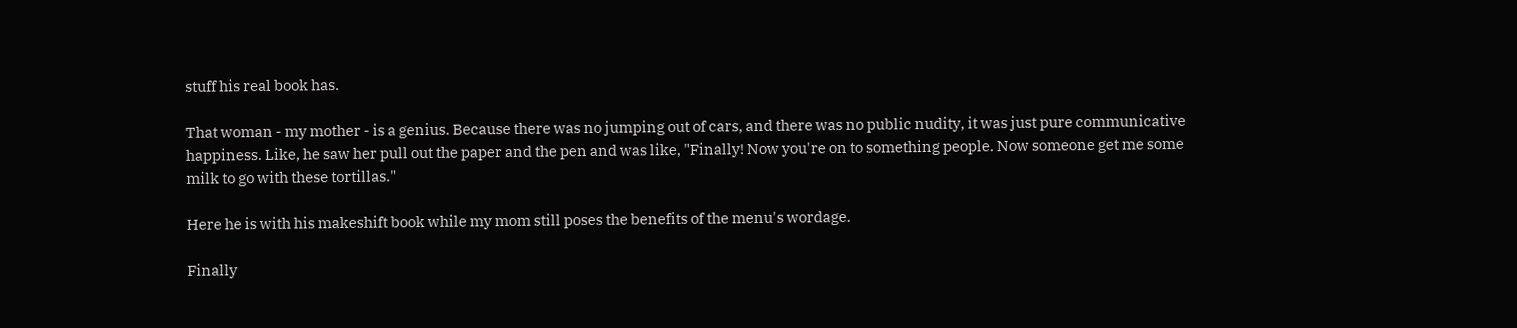stuff his real book has.

That woman - my mother - is a genius. Because there was no jumping out of cars, and there was no public nudity, it was just pure communicative happiness. Like, he saw her pull out the paper and the pen and was like, "Finally! Now you're on to something people. Now someone get me some milk to go with these tortillas."

Here he is with his makeshift book while my mom still poses the benefits of the menu's wordage.

Finally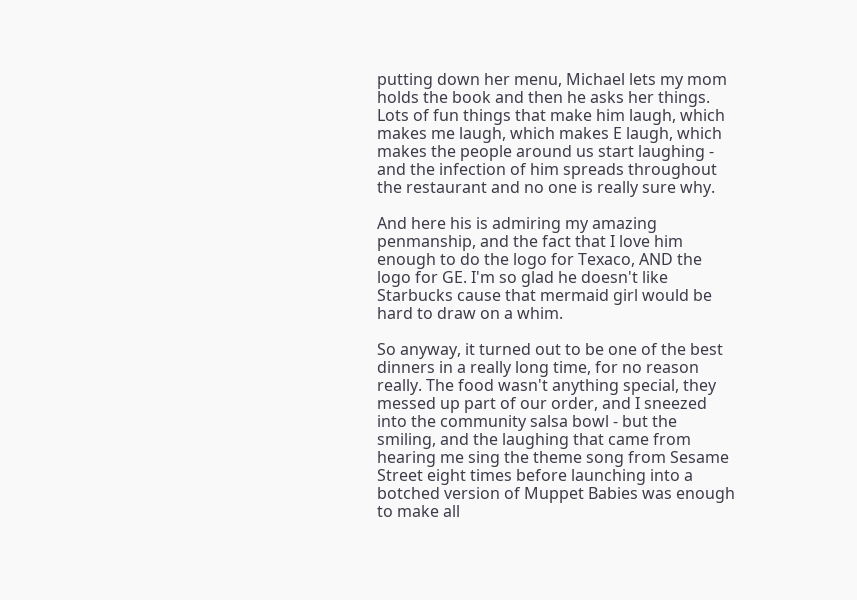putting down her menu, Michael lets my mom holds the book and then he asks her things. Lots of fun things that make him laugh, which makes me laugh, which makes E laugh, which makes the people around us start laughing - and the infection of him spreads throughout the restaurant and no one is really sure why.

And here his is admiring my amazing penmanship, and the fact that I love him enough to do the logo for Texaco, AND the logo for GE. I'm so glad he doesn't like Starbucks cause that mermaid girl would be hard to draw on a whim.

So anyway, it turned out to be one of the best dinners in a really long time, for no reason really. The food wasn't anything special, they messed up part of our order, and I sneezed into the community salsa bowl - but the smiling, and the laughing that came from hearing me sing the theme song from Sesame Street eight times before launching into a botched version of Muppet Babies was enough to make all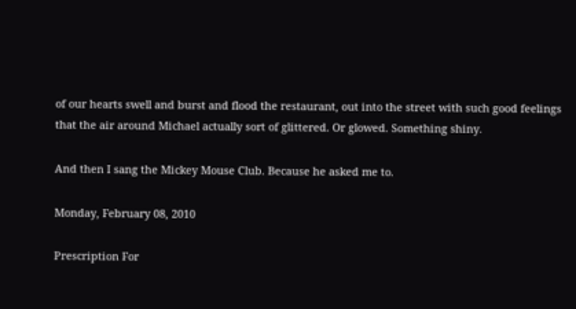of our hearts swell and burst and flood the restaurant, out into the street with such good feelings that the air around Michael actually sort of glittered. Or glowed. Something shiny.

And then I sang the Mickey Mouse Club. Because he asked me to.

Monday, February 08, 2010

Prescription For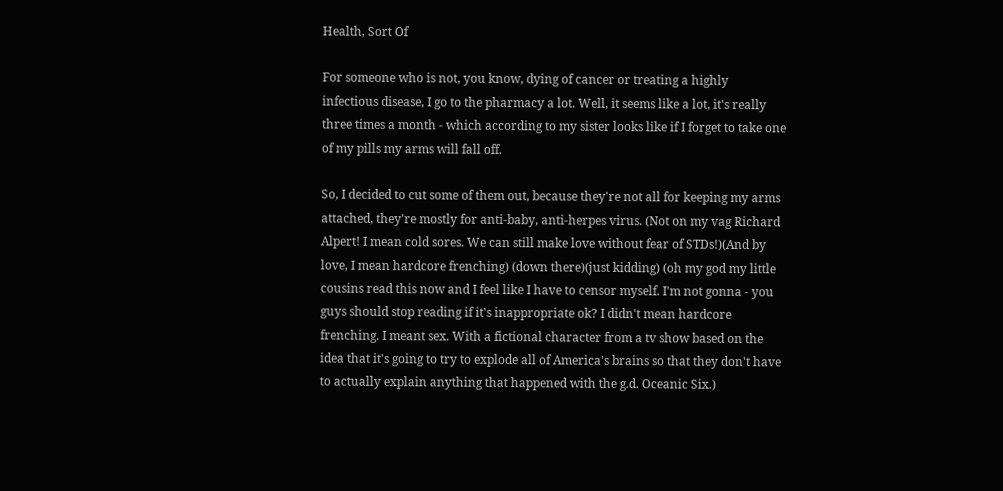Health, Sort Of

For someone who is not, you know, dying of cancer or treating a highly infectious disease, I go to the pharmacy a lot. Well, it seems like a lot, it's really three times a month - which according to my sister looks like if I forget to take one of my pills my arms will fall off.

So, I decided to cut some of them out, because they're not all for keeping my arms attached, they're mostly for anti-baby, anti-herpes virus. (Not on my vag Richard Alpert! I mean cold sores. We can still make love without fear of STDs!)(And by love, I mean hardcore frenching) (down there)(just kidding) (oh my god my little cousins read this now and I feel like I have to censor myself. I'm not gonna - you guys should stop reading if it's inappropriate ok? I didn't mean hardcore frenching. I meant sex. With a fictional character from a tv show based on the idea that it's going to try to explode all of America's brains so that they don't have to actually explain anything that happened with the g.d. Oceanic Six.)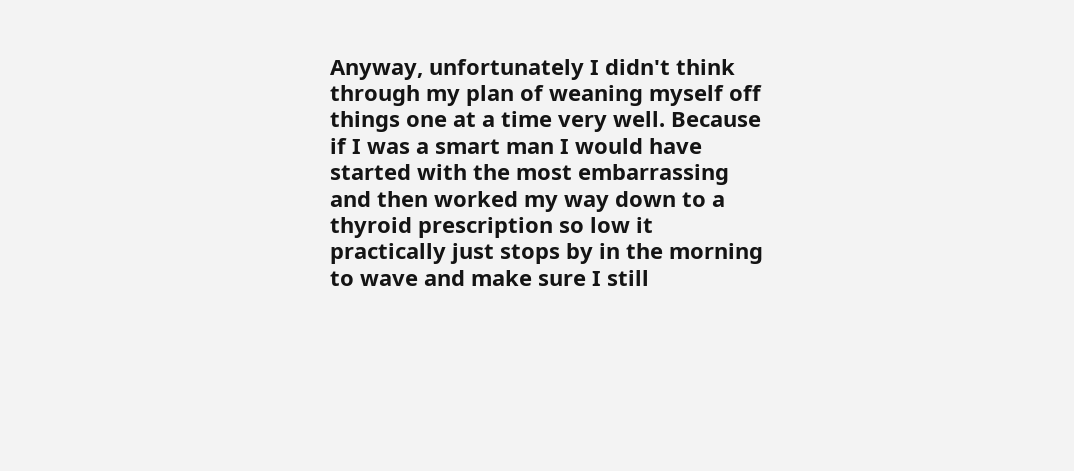Anyway, unfortunately I didn't think through my plan of weaning myself off things one at a time very well. Because if I was a smart man I would have started with the most embarrassing and then worked my way down to a thyroid prescription so low it practically just stops by in the morning to wave and make sure I still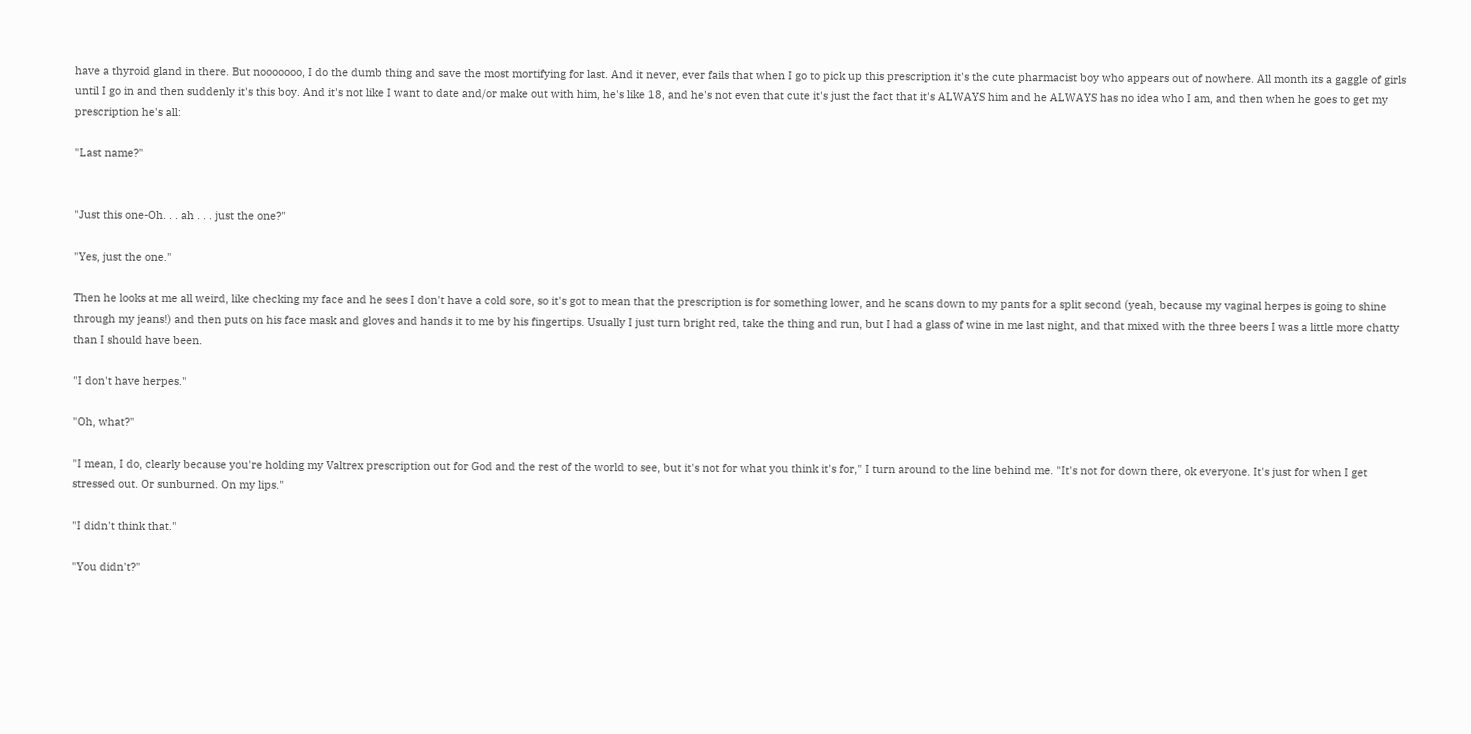have a thyroid gland in there. But nooooooo, I do the dumb thing and save the most mortifying for last. And it never, ever fails that when I go to pick up this prescription it's the cute pharmacist boy who appears out of nowhere. All month its a gaggle of girls until I go in and then suddenly it's this boy. And it's not like I want to date and/or make out with him, he's like 18, and he's not even that cute it's just the fact that it's ALWAYS him and he ALWAYS has no idea who I am, and then when he goes to get my prescription he's all:

"Last name?"


"Just this one-Oh. . . ah . . . just the one?"

"Yes, just the one."

Then he looks at me all weird, like checking my face and he sees I don't have a cold sore, so it's got to mean that the prescription is for something lower, and he scans down to my pants for a split second (yeah, because my vaginal herpes is going to shine through my jeans!) and then puts on his face mask and gloves and hands it to me by his fingertips. Usually I just turn bright red, take the thing and run, but I had a glass of wine in me last night, and that mixed with the three beers I was a little more chatty than I should have been.

"I don't have herpes."

"Oh, what?"

"I mean, I do, clearly because you're holding my Valtrex prescription out for God and the rest of the world to see, but it's not for what you think it's for," I turn around to the line behind me. "It's not for down there, ok everyone. It's just for when I get stressed out. Or sunburned. On my lips."

"I didn't think that."

"You didn't?"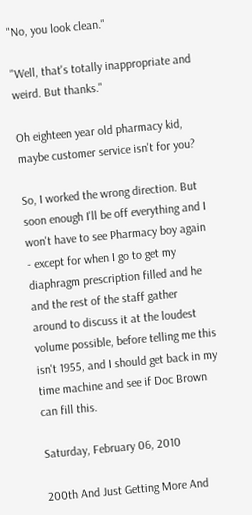"No, you look clean."

"Well, that's totally inappropriate and weird. But thanks."

Oh eighteen year old pharmacy kid, maybe customer service isn't for you?

So, I worked the wrong direction. But soon enough I'll be off everything and I won't have to see Pharmacy boy again - except for when I go to get my diaphragm prescription filled and he and the rest of the staff gather around to discuss it at the loudest volume possible, before telling me this isn't 1955, and I should get back in my time machine and see if Doc Brown can fill this.

Saturday, February 06, 2010

200th And Just Getting More And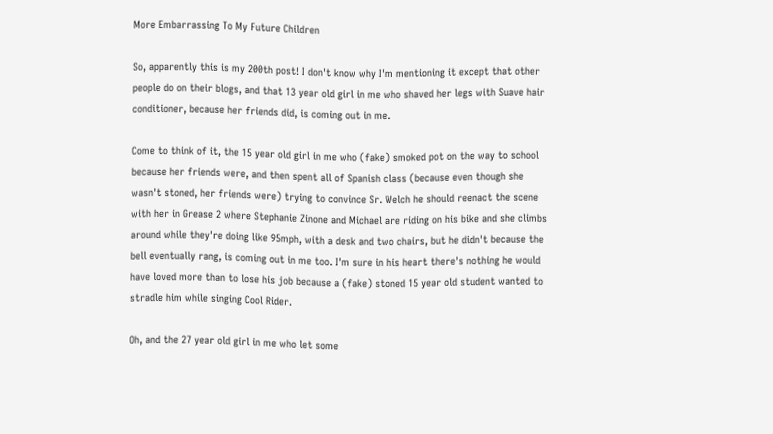More Embarrassing To My Future Children

So, apparently this is my 200th post! I don't know why I'm mentioning it except that other people do on their blogs, and that 13 year old girl in me who shaved her legs with Suave hair conditioner, because her friends did, is coming out in me.

Come to think of it, the 15 year old girl in me who (fake) smoked pot on the way to school because her friends were, and then spent all of Spanish class (because even though she wasn't stoned, her friends were) trying to convince Sr. Welch he should reenact the scene with her in Grease 2 where Stephanie Zinone and Michael are riding on his bike and she climbs around while they're doing like 95mph, with a desk and two chairs, but he didn't because the bell eventually rang, is coming out in me too. I'm sure in his heart there's nothing he would have loved more than to lose his job because a (fake) stoned 15 year old student wanted to stradle him while singing Cool Rider.

Oh, and the 27 year old girl in me who let some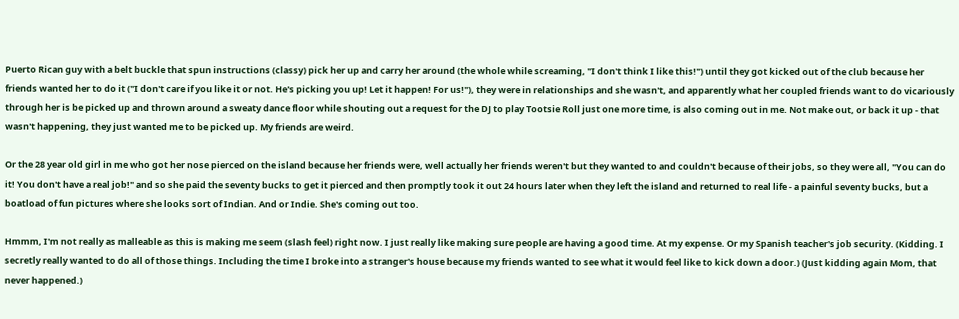Puerto Rican guy with a belt buckle that spun instructions (classy) pick her up and carry her around (the whole while screaming, "I don't think I like this!") until they got kicked out of the club because her friends wanted her to do it ("I don't care if you like it or not. He's picking you up! Let it happen! For us!"), they were in relationships and she wasn't, and apparently what her coupled friends want to do vicariously through her is be picked up and thrown around a sweaty dance floor while shouting out a request for the DJ to play Tootsie Roll just one more time, is also coming out in me. Not make out, or back it up - that wasn't happening, they just wanted me to be picked up. My friends are weird.

Or the 28 year old girl in me who got her nose pierced on the island because her friends were, well actually her friends weren't but they wanted to and couldn't because of their jobs, so they were all, "You can do it! You don't have a real job!" and so she paid the seventy bucks to get it pierced and then promptly took it out 24 hours later when they left the island and returned to real life - a painful seventy bucks, but a boatload of fun pictures where she looks sort of Indian. And or Indie. She's coming out too.

Hmmm, I'm not really as malleable as this is making me seem (slash feel) right now. I just really like making sure people are having a good time. At my expense. Or my Spanish teacher's job security. (Kidding. I secretly really wanted to do all of those things. Including the time I broke into a stranger's house because my friends wanted to see what it would feel like to kick down a door.) (Just kidding again Mom, that never happened.)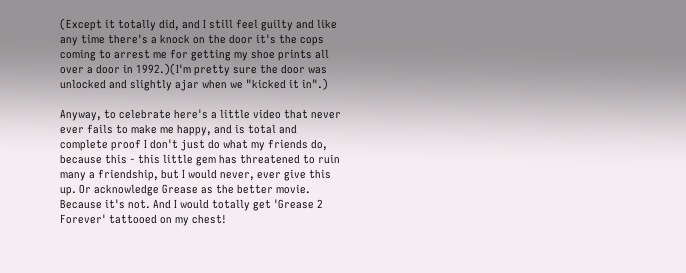(Except it totally did, and I still feel guilty and like any time there's a knock on the door it's the cops coming to arrest me for getting my shoe prints all over a door in 1992.)(I'm pretty sure the door was unlocked and slightly ajar when we "kicked it in".)

Anyway, to celebrate here's a little video that never ever fails to make me happy, and is total and complete proof I don't just do what my friends do, because this - this little gem has threatened to ruin many a friendship, but I would never, ever give this up. Or acknowledge Grease as the better movie. Because it's not. And I would totally get 'Grease 2 Forever' tattooed on my chest!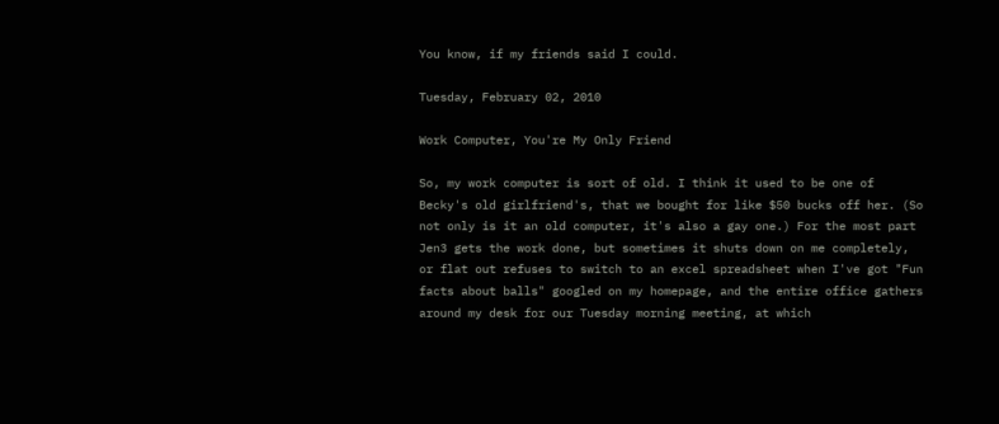You know, if my friends said I could.

Tuesday, February 02, 2010

Work Computer, You're My Only Friend

So, my work computer is sort of old. I think it used to be one of Becky's old girlfriend's, that we bought for like $50 bucks off her. (So not only is it an old computer, it's also a gay one.) For the most part Jen3 gets the work done, but sometimes it shuts down on me completely, or flat out refuses to switch to an excel spreadsheet when I've got "Fun facts about balls" googled on my homepage, and the entire office gathers around my desk for our Tuesday morning meeting, at which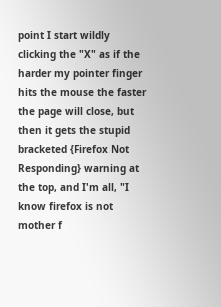point I start wildly clicking the "X" as if the harder my pointer finger hits the mouse the faster the page will close, but then it gets the stupid bracketed {Firefox Not Responding} warning at the top, and I'm all, "I know firefox is not mother f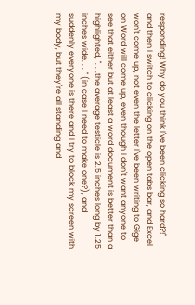responding! Why do you think I've been clicking so hard?!" and then I switch to clicking on the open tabs bar, and Excel won't come up, not even the letter I've been writing to Gige on Word will come up, even though I don't want anyone to see that either but at least a word document is better than a highlighted, ". . .the average testicle is 2.5 inches long by 1.25 inches wide. . . " (in case I need to make one?), and suddenly everyone is there and I try to block my screen with my body, but they're all standing and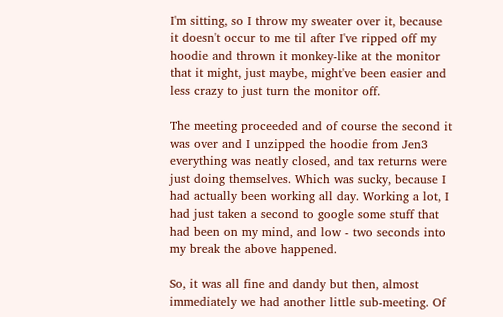I'm sitting, so I throw my sweater over it, because it doesn't occur to me til after I've ripped off my hoodie and thrown it monkey-like at the monitor that it might, just maybe, might've been easier and less crazy to just turn the monitor off.

The meeting proceeded and of course the second it was over and I unzipped the hoodie from Jen3 everything was neatly closed, and tax returns were just doing themselves. Which was sucky, because I had actually been working all day. Working a lot, I had just taken a second to google some stuff that had been on my mind, and low - two seconds into my break the above happened.

So, it was all fine and dandy but then, almost immediately we had another little sub-meeting. Of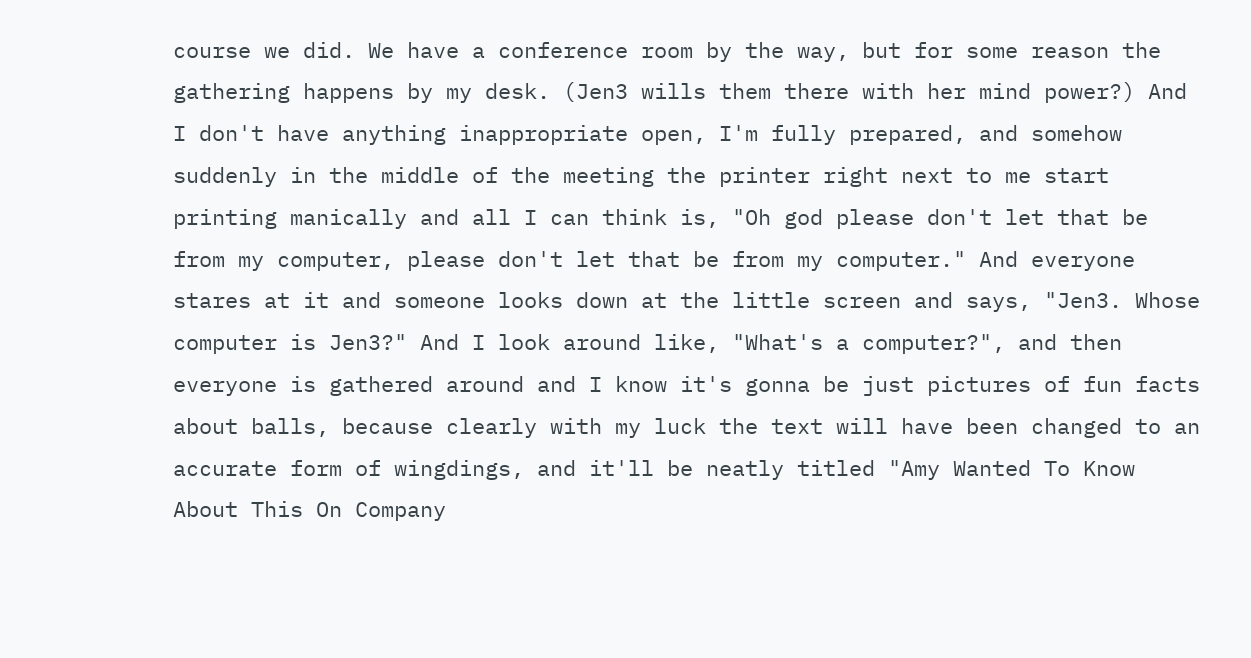course we did. We have a conference room by the way, but for some reason the gathering happens by my desk. (Jen3 wills them there with her mind power?) And I don't have anything inappropriate open, I'm fully prepared, and somehow suddenly in the middle of the meeting the printer right next to me start printing manically and all I can think is, "Oh god please don't let that be from my computer, please don't let that be from my computer." And everyone stares at it and someone looks down at the little screen and says, "Jen3. Whose computer is Jen3?" And I look around like, "What's a computer?", and then everyone is gathered around and I know it's gonna be just pictures of fun facts about balls, because clearly with my luck the text will have been changed to an accurate form of wingdings, and it'll be neatly titled "Amy Wanted To Know About This On Company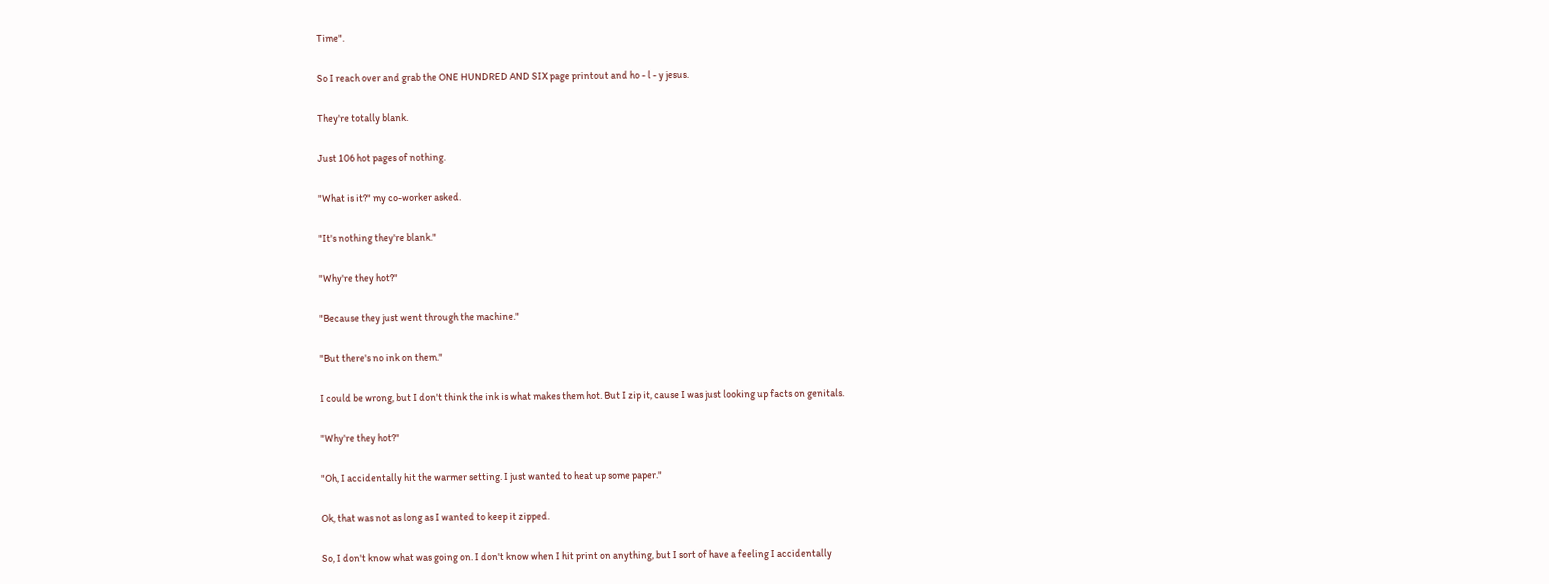Time".

So I reach over and grab the ONE HUNDRED AND SIX page printout and ho - l - y jesus.

They're totally blank.

Just 106 hot pages of nothing.

"What is it?" my co-worker asked.

"It's nothing they're blank."

"Why're they hot?"

"Because they just went through the machine."

"But there's no ink on them."

I could be wrong, but I don't think the ink is what makes them hot. But I zip it, cause I was just looking up facts on genitals.

"Why're they hot?"

"Oh, I accidentally hit the warmer setting. I just wanted to heat up some paper."

Ok, that was not as long as I wanted to keep it zipped.

So, I don't know what was going on. I don't know when I hit print on anything, but I sort of have a feeling I accidentally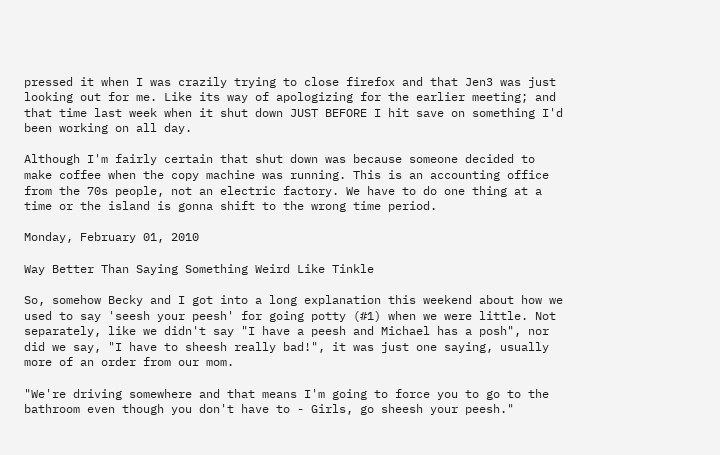pressed it when I was crazily trying to close firefox and that Jen3 was just looking out for me. Like its way of apologizing for the earlier meeting; and that time last week when it shut down JUST BEFORE I hit save on something I'd been working on all day.

Although I'm fairly certain that shut down was because someone decided to make coffee when the copy machine was running. This is an accounting office from the 70s people, not an electric factory. We have to do one thing at a time or the island is gonna shift to the wrong time period.

Monday, February 01, 2010

Way Better Than Saying Something Weird Like Tinkle

So, somehow Becky and I got into a long explanation this weekend about how we used to say 'seesh your peesh' for going potty (#1) when we were little. Not separately, like we didn't say "I have a peesh and Michael has a posh", nor did we say, "I have to sheesh really bad!", it was just one saying, usually more of an order from our mom.

"We're driving somewhere and that means I'm going to force you to go to the bathroom even though you don't have to - Girls, go sheesh your peesh."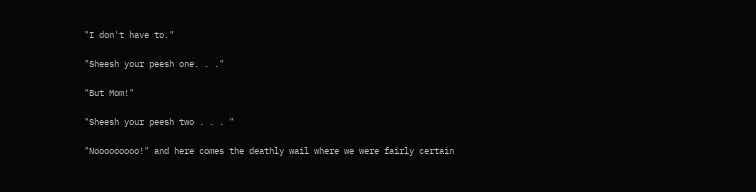"I don't have to."

"Sheesh your peesh one. . ."

"But Mom!"

"Sheesh your peesh two . . . "

"Nooooooooo!" and here comes the deathly wail where we were fairly certain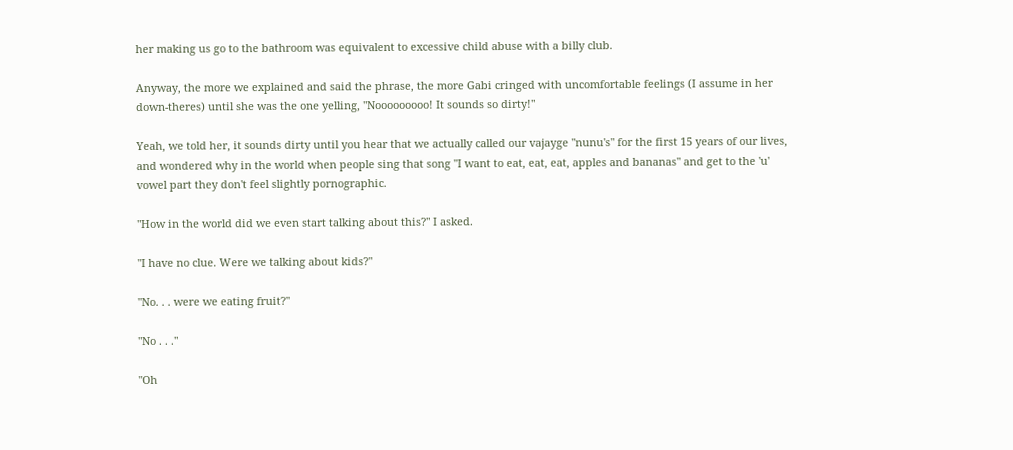her making us go to the bathroom was equivalent to excessive child abuse with a billy club.

Anyway, the more we explained and said the phrase, the more Gabi cringed with uncomfortable feelings (I assume in her down-theres) until she was the one yelling, "Nooooooooo! It sounds so dirty!"

Yeah, we told her, it sounds dirty until you hear that we actually called our vajayge "nunu's" for the first 15 years of our lives, and wondered why in the world when people sing that song "I want to eat, eat, eat, apples and bananas" and get to the 'u' vowel part they don't feel slightly pornographic.

"How in the world did we even start talking about this?" I asked.

"I have no clue. Were we talking about kids?"

"No. . . were we eating fruit?"

"No . . ."

"Oh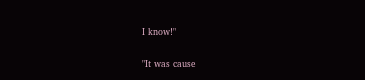I know!"


"It was cause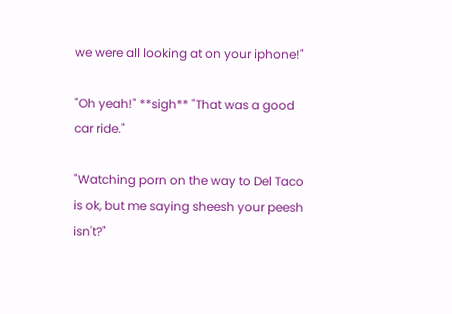we were all looking at on your iphone!"

"Oh yeah!" **sigh** "That was a good car ride."

"Watching porn on the way to Del Taco is ok, but me saying sheesh your peesh isn't?"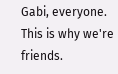Gabi, everyone. This is why we're friends.